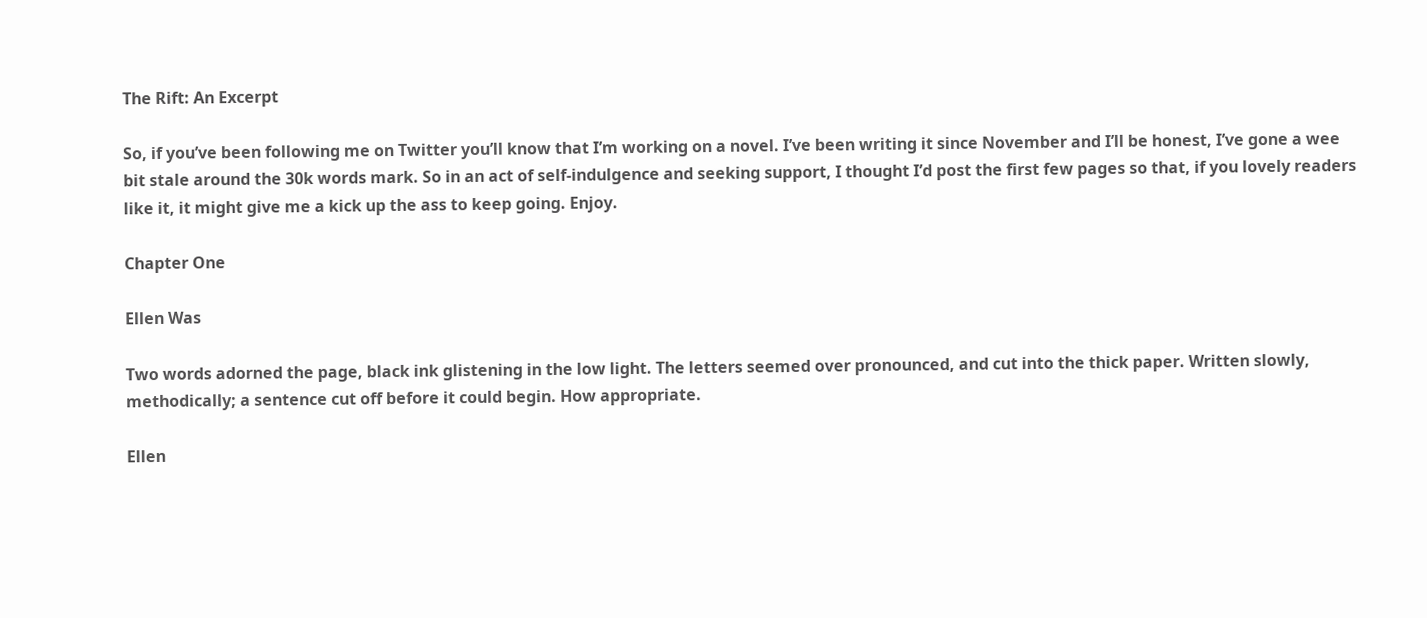The Rift: An Excerpt

So, if you’ve been following me on Twitter you’ll know that I’m working on a novel. I’ve been writing it since November and I’ll be honest, I’ve gone a wee bit stale around the 30k words mark. So in an act of self-indulgence and seeking support, I thought I’d post the first few pages so that, if you lovely readers like it, it might give me a kick up the ass to keep going. Enjoy.

Chapter One

Ellen Was

Two words adorned the page, black ink glistening in the low light. The letters seemed over pronounced, and cut into the thick paper. Written slowly, methodically; a sentence cut off before it could begin. How appropriate.

Ellen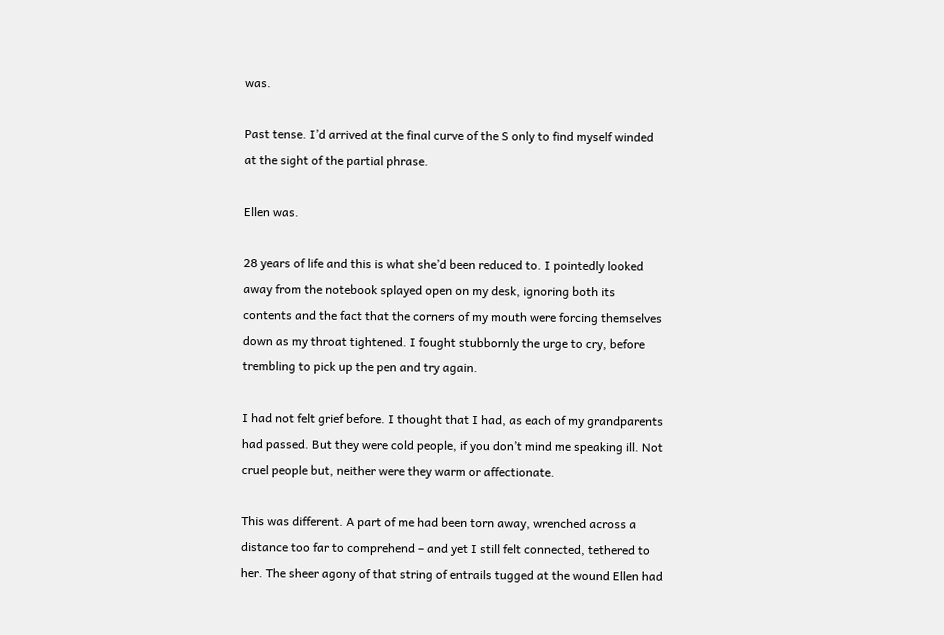was.

Past tense. I’d arrived at the final curve of the S only to find myself winded at the sight of the partial phrase.

Ellen was.

28 years of life and this is what she’d been reduced to. I pointedly looked away from the notebook splayed open on my desk, ignoring both its contents and the fact that the corners of my mouth were forcing themselves down as my throat tightened. I fought stubbornly the urge to cry, before trembling to pick up the pen and try again.

I had not felt grief before. I thought that I had, as each of my grandparents had passed. But they were cold people, if you don’t mind me speaking ill. Not cruel people but, neither were they warm or affectionate.

This was different. A part of me had been torn away, wrenched across a distance too far to comprehend – and yet I still felt connected, tethered to her. The sheer agony of that string of entrails tugged at the wound Ellen had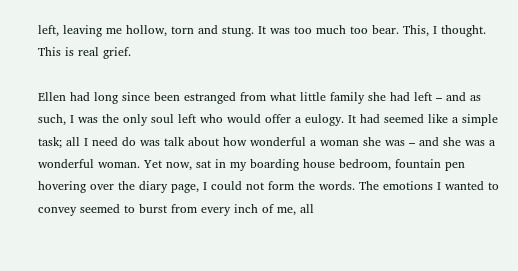left, leaving me hollow, torn and stung. It was too much too bear. This, I thought. This is real grief.

Ellen had long since been estranged from what little family she had left – and as such, I was the only soul left who would offer a eulogy. It had seemed like a simple task; all I need do was talk about how wonderful a woman she was – and she was a wonderful woman. Yet now, sat in my boarding house bedroom, fountain pen hovering over the diary page, I could not form the words. The emotions I wanted to convey seemed to burst from every inch of me, all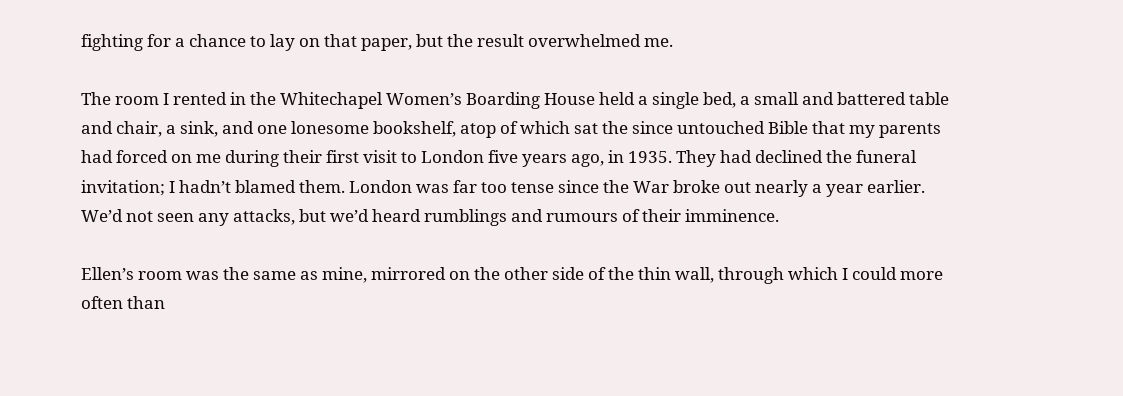fighting for a chance to lay on that paper, but the result overwhelmed me.

The room I rented in the Whitechapel Women’s Boarding House held a single bed, a small and battered table and chair, a sink, and one lonesome bookshelf, atop of which sat the since untouched Bible that my parents had forced on me during their first visit to London five years ago, in 1935. They had declined the funeral invitation; I hadn’t blamed them. London was far too tense since the War broke out nearly a year earlier. We’d not seen any attacks, but we’d heard rumblings and rumours of their imminence.

Ellen’s room was the same as mine, mirrored on the other side of the thin wall, through which I could more often than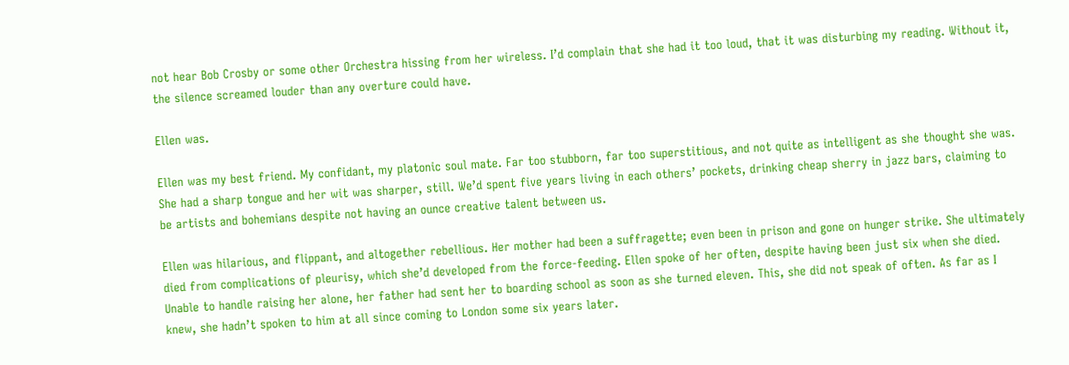not hear Bob Crosby or some other Orchestra hissing from her wireless. I’d complain that she had it too loud, that it was disturbing my reading. Without it, the silence screamed louder than any overture could have.

Ellen was.

Ellen was my best friend. My confidant, my platonic soul mate. Far too stubborn, far too superstitious, and not quite as intelligent as she thought she was. She had a sharp tongue and her wit was sharper, still. We’d spent five years living in each others’ pockets, drinking cheap sherry in jazz bars, claiming to be artists and bohemians despite not having an ounce creative talent between us.

Ellen was hilarious, and flippant, and altogether rebellious. Her mother had been a suffragette; even been in prison and gone on hunger strike. She ultimately died from complications of pleurisy, which she’d developed from the force-feeding. Ellen spoke of her often, despite having been just six when she died. Unable to handle raising her alone, her father had sent her to boarding school as soon as she turned eleven. This, she did not speak of often. As far as I knew, she hadn’t spoken to him at all since coming to London some six years later.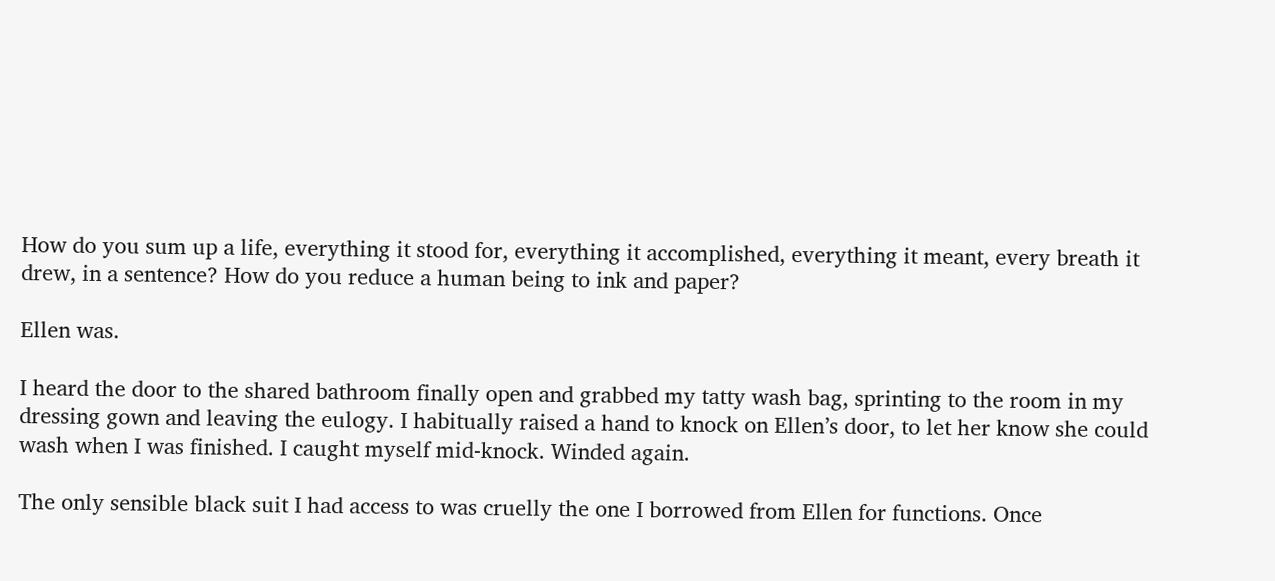How do you sum up a life, everything it stood for, everything it accomplished, everything it meant, every breath it drew, in a sentence? How do you reduce a human being to ink and paper?

Ellen was.

I heard the door to the shared bathroom finally open and grabbed my tatty wash bag, sprinting to the room in my dressing gown and leaving the eulogy. I habitually raised a hand to knock on Ellen’s door, to let her know she could wash when I was finished. I caught myself mid-knock. Winded again.

The only sensible black suit I had access to was cruelly the one I borrowed from Ellen for functions. Once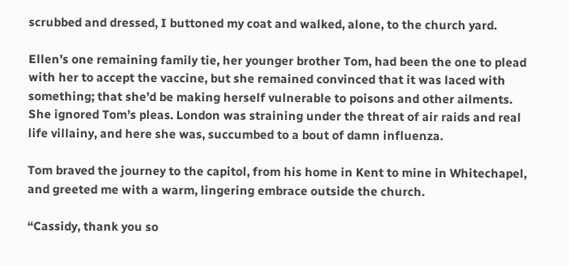scrubbed and dressed, I buttoned my coat and walked, alone, to the church yard.

Ellen’s one remaining family tie, her younger brother Tom, had been the one to plead with her to accept the vaccine, but she remained convinced that it was laced with something; that she’d be making herself vulnerable to poisons and other ailments. She ignored Tom’s pleas. London was straining under the threat of air raids and real life villainy, and here she was, succumbed to a bout of damn influenza.

Tom braved the journey to the capitol, from his home in Kent to mine in Whitechapel, and greeted me with a warm, lingering embrace outside the church.

“Cassidy, thank you so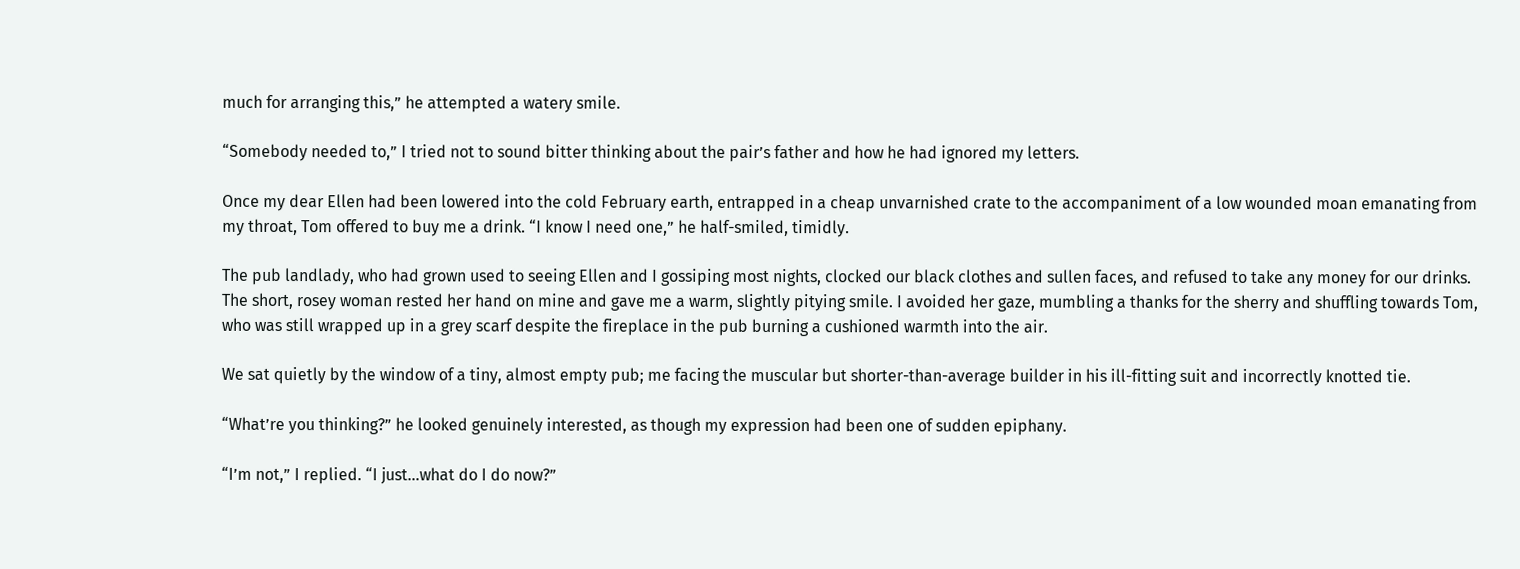much for arranging this,” he attempted a watery smile.

“Somebody needed to,” I tried not to sound bitter thinking about the pair’s father and how he had ignored my letters.

Once my dear Ellen had been lowered into the cold February earth, entrapped in a cheap unvarnished crate to the accompaniment of a low wounded moan emanating from my throat, Tom offered to buy me a drink. “I know I need one,” he half-smiled, timidly.

The pub landlady, who had grown used to seeing Ellen and I gossiping most nights, clocked our black clothes and sullen faces, and refused to take any money for our drinks. The short, rosey woman rested her hand on mine and gave me a warm, slightly pitying smile. I avoided her gaze, mumbling a thanks for the sherry and shuffling towards Tom, who was still wrapped up in a grey scarf despite the fireplace in the pub burning a cushioned warmth into the air.

We sat quietly by the window of a tiny, almost empty pub; me facing the muscular but shorter-than-average builder in his ill-fitting suit and incorrectly knotted tie.

“What’re you thinking?” he looked genuinely interested, as though my expression had been one of sudden epiphany.

“I’m not,” I replied. “I just…what do I do now?”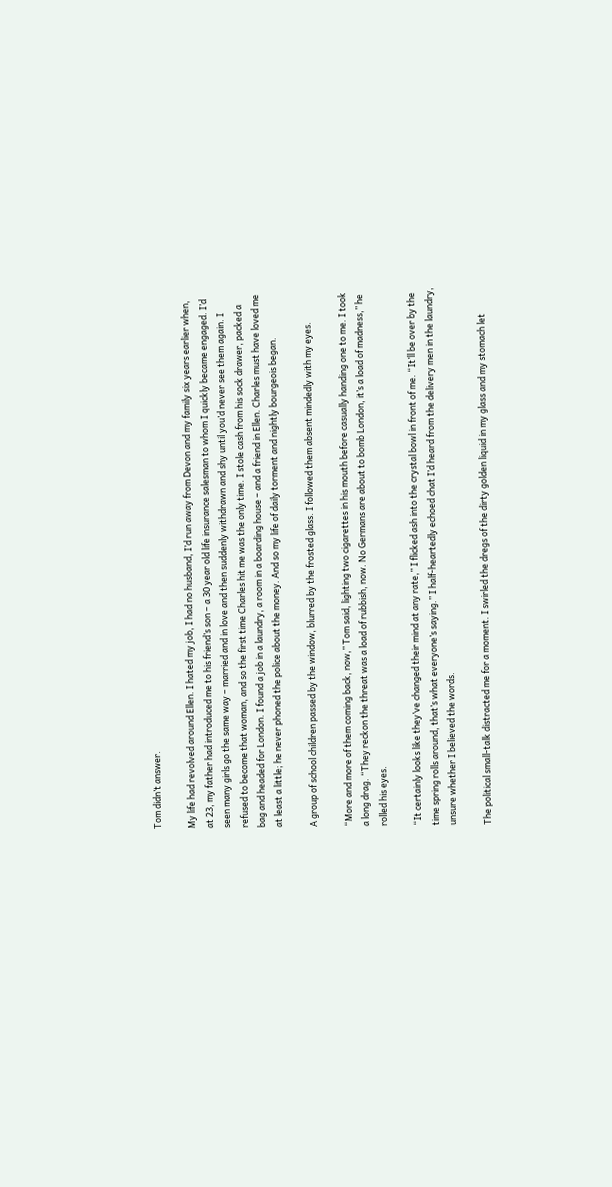Tom didn’t answer.

My life had revolved around Ellen. I hated my job, I had no husband, I’d run away from Devon and my family six years earlier when, at 23, my father had introduced me to his friend’s son – a 30 year old life insurance salesman to whom I quickly became engaged. I’d seen many girls go the same way – married and in love and then suddenly withdrawn and shy until you’d never see them again. I refused to become that woman, and so the first time Charles hit me was the only time. I stole cash from his sock drawer, packed a bag and headed for London. I found a job in a laundry, a room in a boarding house – and a friend in Ellen. Charles must have loved me at least a little; he never phoned the police about the money. And so my life of daily torment and nightly bourgeois began.

A group of school children passed by the window, blurred by the frosted glass. I followed them absent mindedly with my eyes.

“More and more of them coming back, now,” Tom said, lighting two cigarettes in his mouth before casually handing one to me. I took a long drag. “They reckon the threat was a load of rubbish, now. No Germans are about to bomb London, it’s a load of madness,” he rolled his eyes.

“It certainly looks like they’ve changed their mind at any rate,” I flicked ash into the crystal bowl in front of me. “It’ll be over by the time spring rolls around, that’s what everyone’s saying.” I half-heartedly echoed chat I’d heard from the delivery men in the laundry, unsure whether I believed the words.

The political small-talk distracted me for a moment. I swirled the dregs of the dirty golden liquid in my glass and my stomach let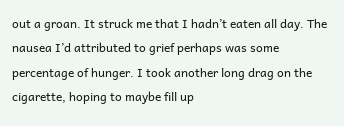out a groan. It struck me that I hadn’t eaten all day. The nausea I’d attributed to grief perhaps was some percentage of hunger. I took another long drag on the cigarette, hoping to maybe fill up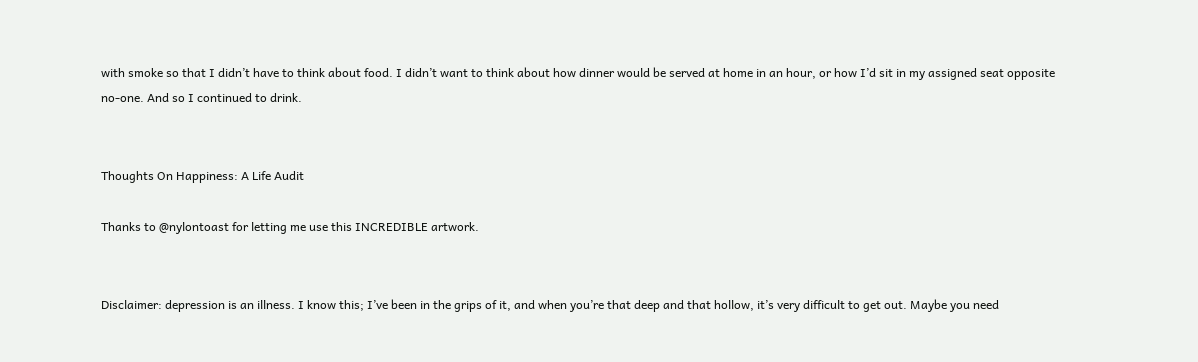with smoke so that I didn’t have to think about food. I didn’t want to think about how dinner would be served at home in an hour, or how I’d sit in my assigned seat opposite no-one. And so I continued to drink.


Thoughts On Happiness: A Life Audit

Thanks to @nylontoast for letting me use this INCREDIBLE artwork.


Disclaimer: depression is an illness. I know this; I’ve been in the grips of it, and when you’re that deep and that hollow, it’s very difficult to get out. Maybe you need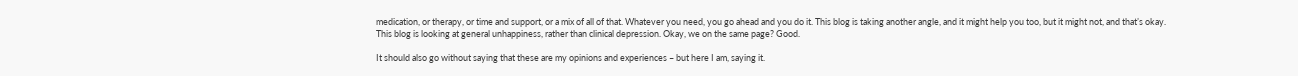medication, or therapy, or time and support, or a mix of all of that. Whatever you need, you go ahead and you do it. This blog is taking another angle, and it might help you too, but it might not, and that’s okay. This blog is looking at general unhappiness, rather than clinical depression. Okay, we on the same page? Good.

It should also go without saying that these are my opinions and experiences – but here I am, saying it.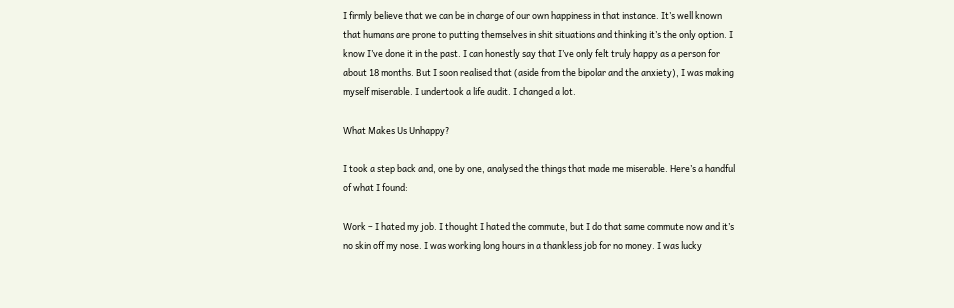I firmly believe that we can be in charge of our own happiness in that instance. It’s well known that humans are prone to putting themselves in shit situations and thinking it’s the only option. I know I’ve done it in the past. I can honestly say that I’ve only felt truly happy as a person for about 18 months. But I soon realised that (aside from the bipolar and the anxiety), I was making myself miserable. I undertook a life audit. I changed a lot.

What Makes Us Unhappy?

I took a step back and, one by one, analysed the things that made me miserable. Here’s a handful of what I found:

Work – I hated my job. I thought I hated the commute, but I do that same commute now and it’s no skin off my nose. I was working long hours in a thankless job for no money. I was lucky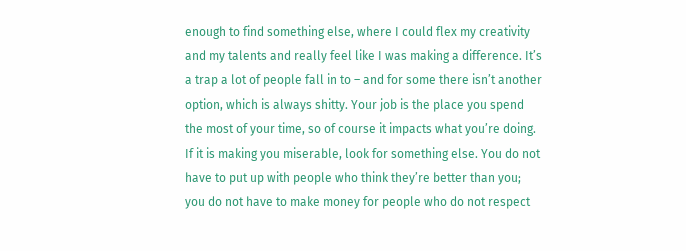enough to find something else, where I could flex my creativity and my talents and really feel like I was making a difference. It’s a trap a lot of people fall in to – and for some there isn’t another option, which is always shitty. Your job is the place you spend the most of your time, so of course it impacts what you’re doing. If it is making you miserable, look for something else. You do not have to put up with people who think they’re better than you; you do not have to make money for people who do not respect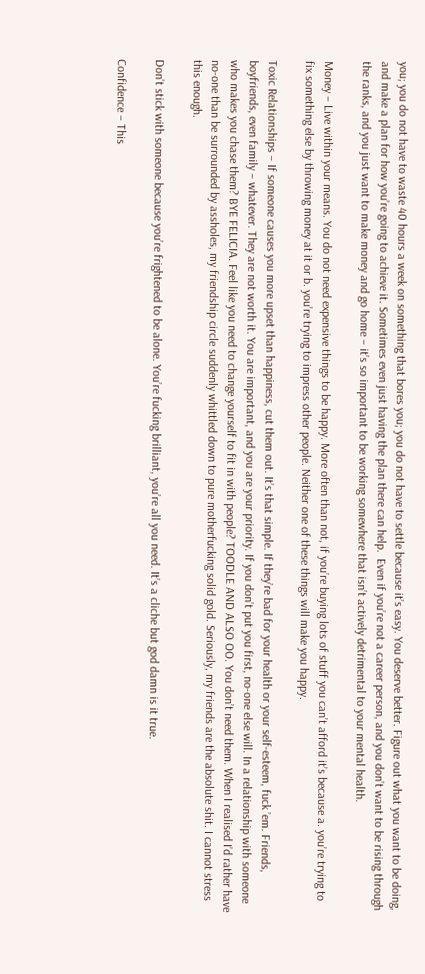you; you do not have to waste 40 hours a week on something that bores you; you do not have to settle because it’s easy. You deserve better. Figure out what you want to be doing, and make a plan for how you’re going to achieve it. Sometimes even just having the plan there can help.  Even if you’re not a career person, and you don’t want to be rising through the ranks, and you just want to make money and go home – it’s so important to be working somewhere that isn’t actively detrimental to your mental health.

Money – Live within your means. You do not need expensive things to be happy. More often than not, if you’re buying lots of stuff you can’t afford it’s because a. you’re trying to fix something else by throwing money at it or b. you’re trying to impress other people. Neither one of these things will make you happy.

Toxic Relationships – If someone causes you more upset than happiness, cut them out. It’s that simple. If they’re bad for your health or your self-esteem, fuck ’em. Friends, boyfriends, even family – whatever. They are not worth it. You are important, and you are your priority. If you don’t put you first, no-one else will. In a relationship with someone who makes you chase them? BYE FELICIA. Feel like you need to change yourself to fit in with people? TOODLE AND ALSO OO. You don’t need them. When I realised I’d rather have no-one than be surrounded by assholes, my friendship circle suddenly whittled down to pure motherfucking solid gold. Seriously, my friends are the absolute shit. I cannot stress this enough.

Don’t stick with someone because you’re frightened to be alone. You’re fucking brilliant, you’re all you need. It’s a cliche but god damn is it true.

Confidence – This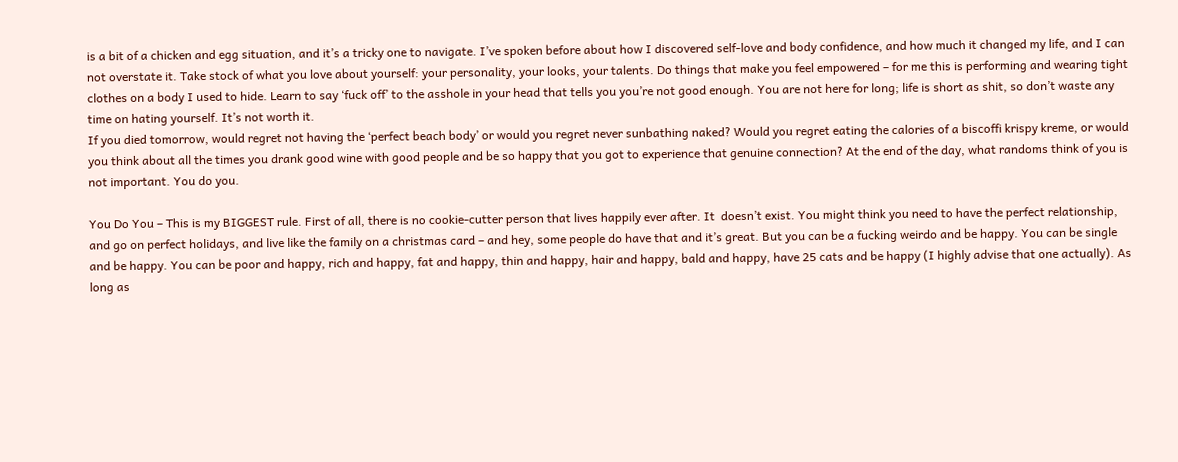is a bit of a chicken and egg situation, and it’s a tricky one to navigate. I’ve spoken before about how I discovered self-love and body confidence, and how much it changed my life, and I can not overstate it. Take stock of what you love about yourself: your personality, your looks, your talents. Do things that make you feel empowered – for me this is performing and wearing tight clothes on a body I used to hide. Learn to say ‘fuck off’ to the asshole in your head that tells you you’re not good enough. You are not here for long; life is short as shit, so don’t waste any time on hating yourself. It’s not worth it.
If you died tomorrow, would regret not having the ‘perfect beach body’ or would you regret never sunbathing naked? Would you regret eating the calories of a biscoffi krispy kreme, or would you think about all the times you drank good wine with good people and be so happy that you got to experience that genuine connection? At the end of the day, what randoms think of you is not important. You do you.

You Do You – This is my BIGGEST rule. First of all, there is no cookie-cutter person that lives happily ever after. It  doesn’t exist. You might think you need to have the perfect relationship, and go on perfect holidays, and live like the family on a christmas card – and hey, some people do have that and it’s great. But you can be a fucking weirdo and be happy. You can be single and be happy. You can be poor and happy, rich and happy, fat and happy, thin and happy, hair and happy, bald and happy, have 25 cats and be happy (I highly advise that one actually). As long as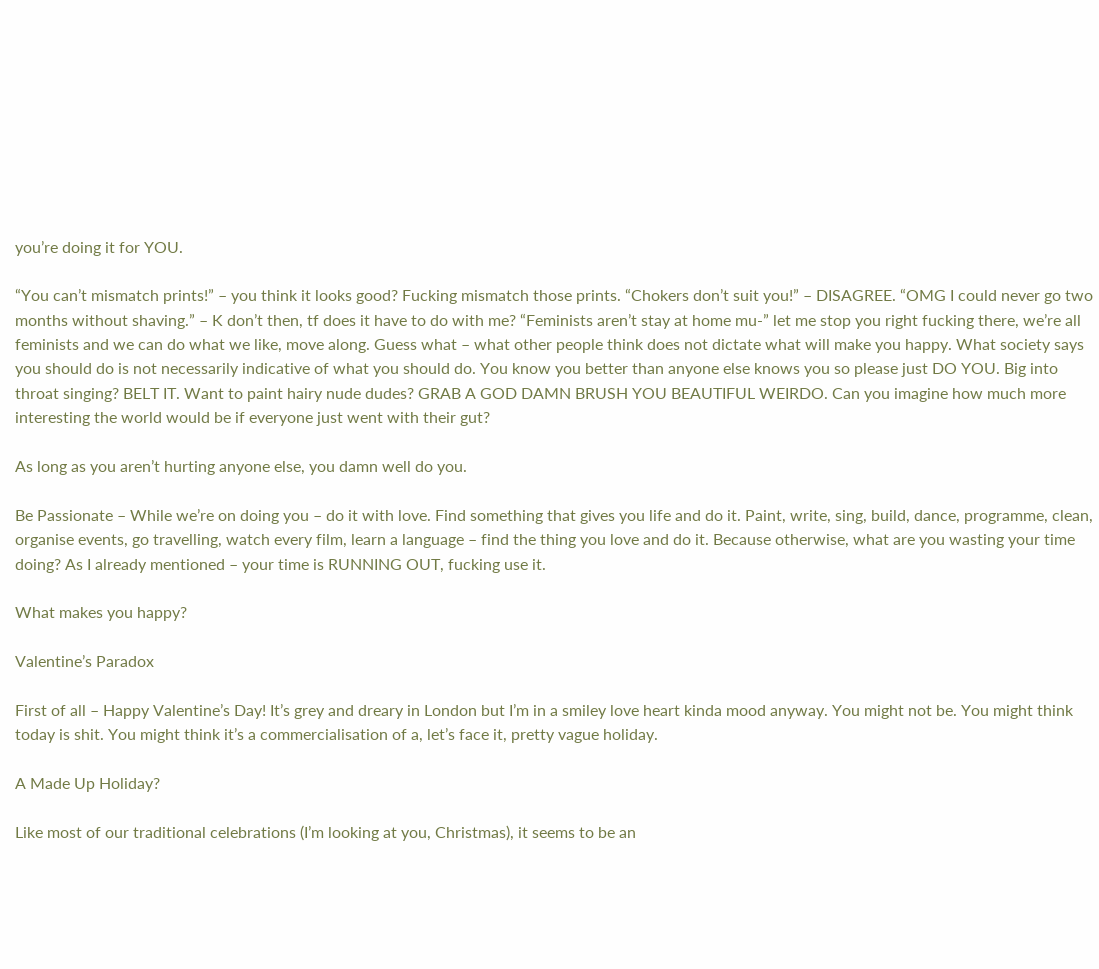you’re doing it for YOU.

“You can’t mismatch prints!” – you think it looks good? Fucking mismatch those prints. “Chokers don’t suit you!” – DISAGREE. “OMG I could never go two months without shaving.” – K don’t then, tf does it have to do with me? “Feminists aren’t stay at home mu-” let me stop you right fucking there, we’re all feminists and we can do what we like, move along. Guess what – what other people think does not dictate what will make you happy. What society says you should do is not necessarily indicative of what you should do. You know you better than anyone else knows you so please just DO YOU. Big into throat singing? BELT IT. Want to paint hairy nude dudes? GRAB A GOD DAMN BRUSH YOU BEAUTIFUL WEIRDO. Can you imagine how much more interesting the world would be if everyone just went with their gut?

As long as you aren’t hurting anyone else, you damn well do you.

Be Passionate – While we’re on doing you – do it with love. Find something that gives you life and do it. Paint, write, sing, build, dance, programme, clean, organise events, go travelling, watch every film, learn a language – find the thing you love and do it. Because otherwise, what are you wasting your time doing? As I already mentioned – your time is RUNNING OUT, fucking use it.

What makes you happy?

Valentine’s Paradox

First of all – Happy Valentine’s Day! It’s grey and dreary in London but I’m in a smiley love heart kinda mood anyway. You might not be. You might think today is shit. You might think it’s a commercialisation of a, let’s face it, pretty vague holiday.

A Made Up Holiday?

Like most of our traditional celebrations (I’m looking at you, Christmas), it seems to be an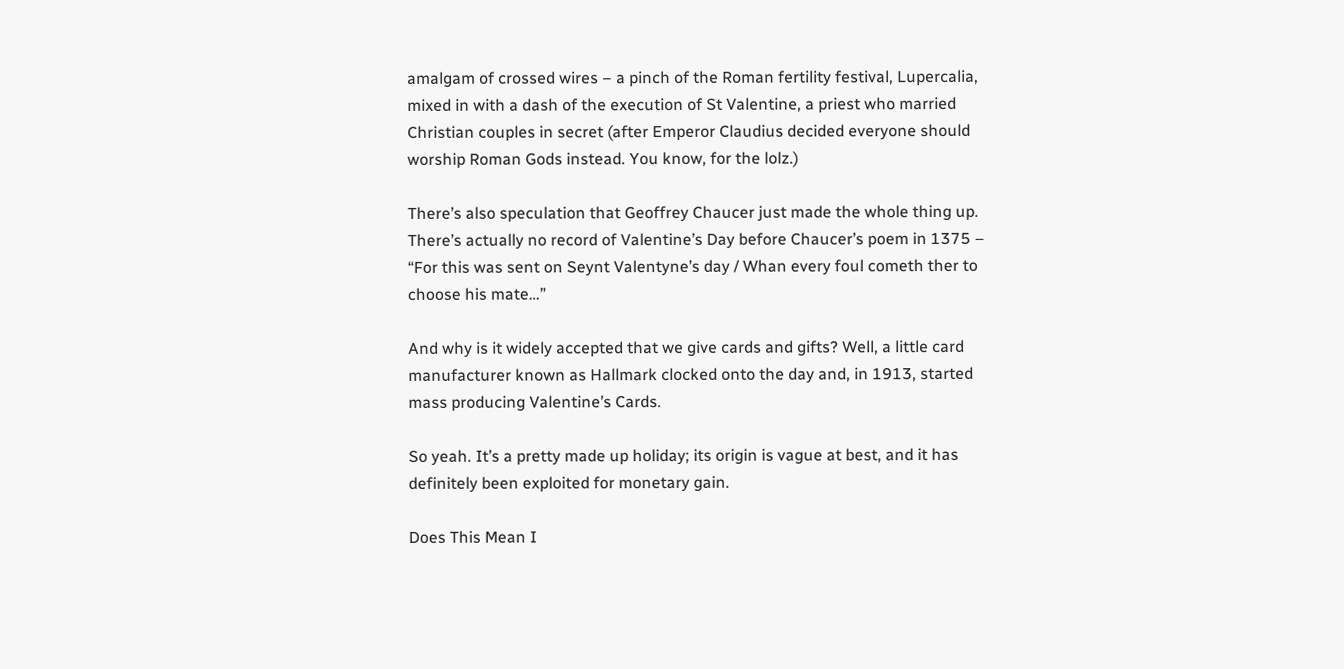amalgam of crossed wires – a pinch of the Roman fertility festival, Lupercalia, mixed in with a dash of the execution of St Valentine, a priest who married Christian couples in secret (after Emperor Claudius decided everyone should worship Roman Gods instead. You know, for the lolz.)

There’s also speculation that Geoffrey Chaucer just made the whole thing up. There’s actually no record of Valentine’s Day before Chaucer’s poem in 1375 – “For this was sent on Seynt Valentyne’s day / Whan every foul cometh ther to choose his mate…”

And why is it widely accepted that we give cards and gifts? Well, a little card manufacturer known as Hallmark clocked onto the day and, in 1913, started mass producing Valentine’s Cards.

So yeah. It’s a pretty made up holiday; its origin is vague at best, and it has definitely been exploited for monetary gain.

Does This Mean I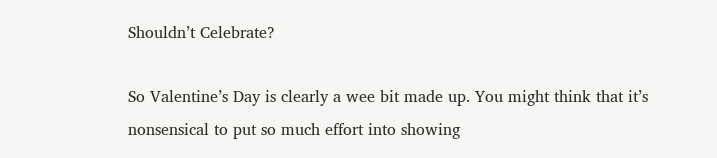Shouldn’t Celebrate?

So Valentine’s Day is clearly a wee bit made up. You might think that it’s nonsensical to put so much effort into showing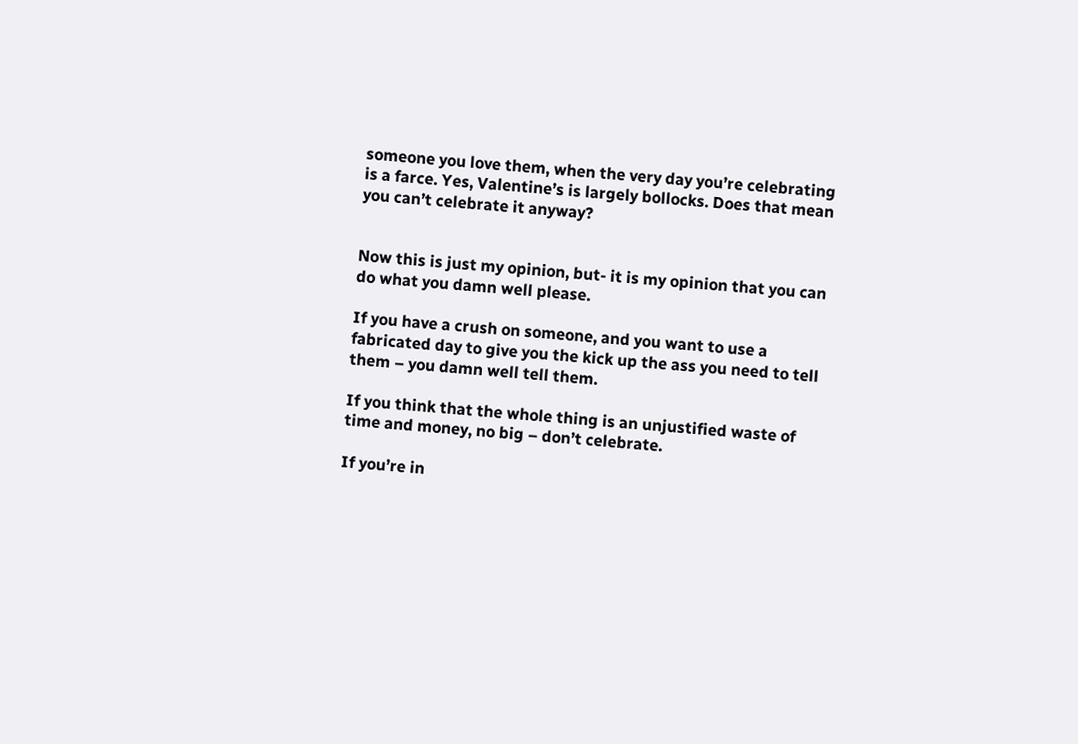someone you love them, when the very day you’re celebrating is a farce. Yes, Valentine’s is largely bollocks. Does that mean you can’t celebrate it anyway?


Now this is just my opinion, but- it is my opinion that you can do what you damn well please.

If you have a crush on someone, and you want to use a fabricated day to give you the kick up the ass you need to tell them – you damn well tell them.

If you think that the whole thing is an unjustified waste of time and money, no big – don’t celebrate.

If you’re in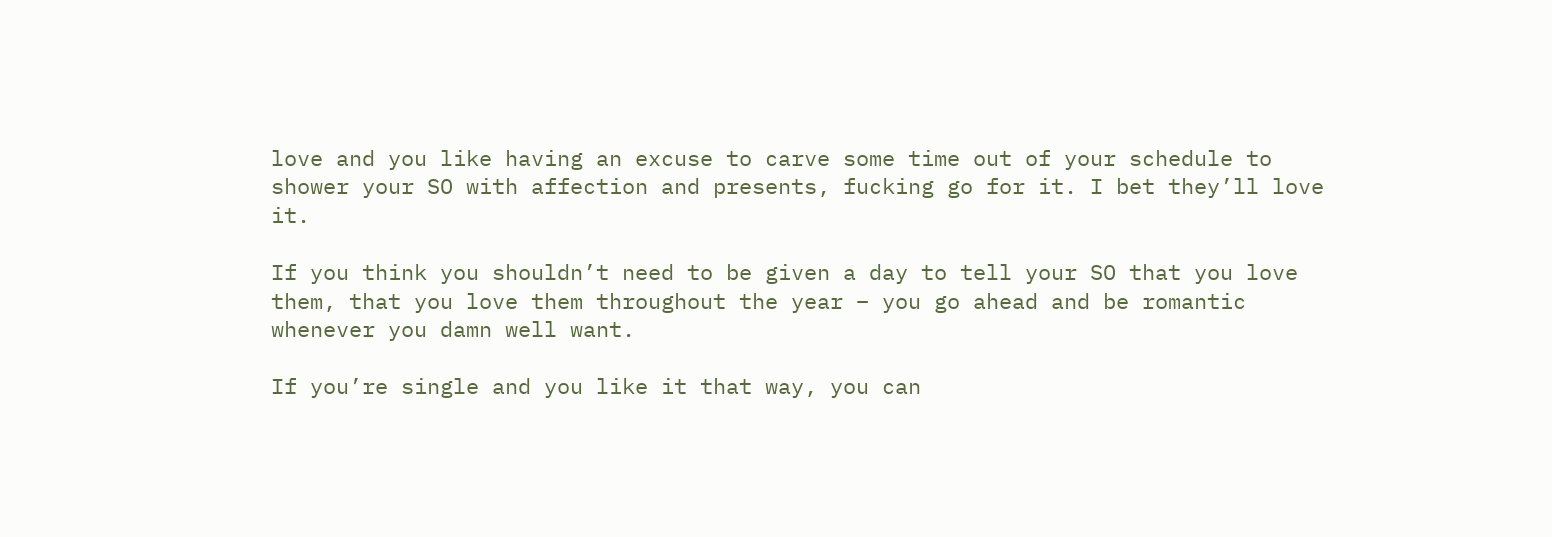love and you like having an excuse to carve some time out of your schedule to shower your SO with affection and presents, fucking go for it. I bet they’ll love it.

If you think you shouldn’t need to be given a day to tell your SO that you love them, that you love them throughout the year – you go ahead and be romantic whenever you damn well want.

If you’re single and you like it that way, you can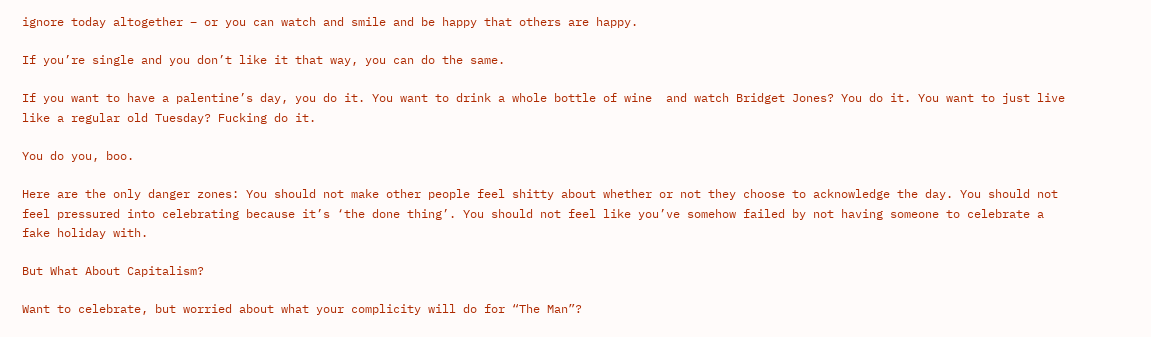ignore today altogether – or you can watch and smile and be happy that others are happy.

If you’re single and you don’t like it that way, you can do the same.

If you want to have a palentine’s day, you do it. You want to drink a whole bottle of wine  and watch Bridget Jones? You do it. You want to just live like a regular old Tuesday? Fucking do it.

You do you, boo.

Here are the only danger zones: You should not make other people feel shitty about whether or not they choose to acknowledge the day. You should not feel pressured into celebrating because it’s ‘the done thing’. You should not feel like you’ve somehow failed by not having someone to celebrate a fake holiday with.

But What About Capitalism?

Want to celebrate, but worried about what your complicity will do for “The Man”?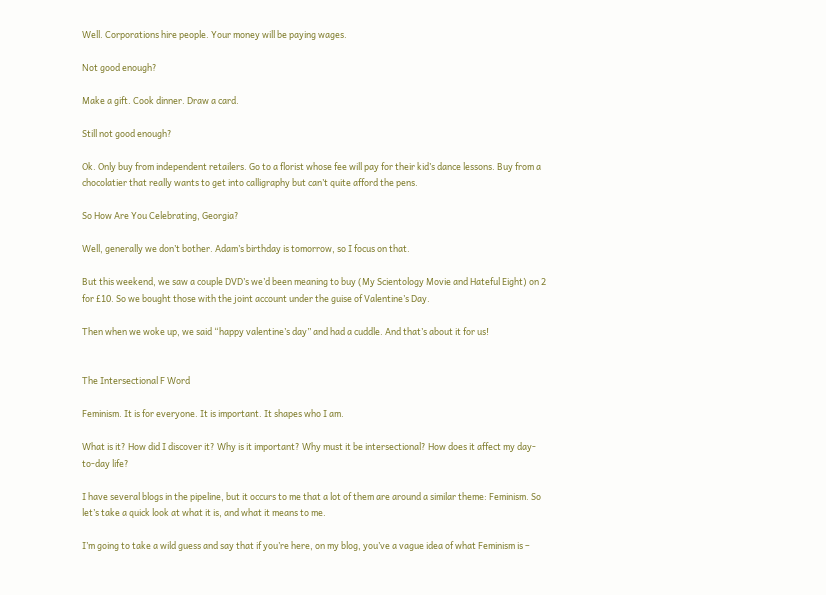Well. Corporations hire people. Your money will be paying wages.

Not good enough?

Make a gift. Cook dinner. Draw a card.

Still not good enough?

Ok. Only buy from independent retailers. Go to a florist whose fee will pay for their kid’s dance lessons. Buy from a chocolatier that really wants to get into calligraphy but can’t quite afford the pens.

So How Are You Celebrating, Georgia?

Well, generally we don’t bother. Adam’s birthday is tomorrow, so I focus on that.

But this weekend, we saw a couple DVD’s we’d been meaning to buy (My Scientology Movie and Hateful Eight) on 2 for £10. So we bought those with the joint account under the guise of Valentine’s Day.

Then when we woke up, we said “happy valentine’s day” and had a cuddle. And that’s about it for us!


The Intersectional F Word

Feminism. It is for everyone. It is important. It shapes who I am.

What is it? How did I discover it? Why is it important? Why must it be intersectional? How does it affect my day-to-day life?

I have several blogs in the pipeline, but it occurs to me that a lot of them are around a similar theme: Feminism. So let’s take a quick look at what it is, and what it means to me.

I’m going to take a wild guess and say that if you’re here, on my blog, you’ve a vague idea of what Feminism is –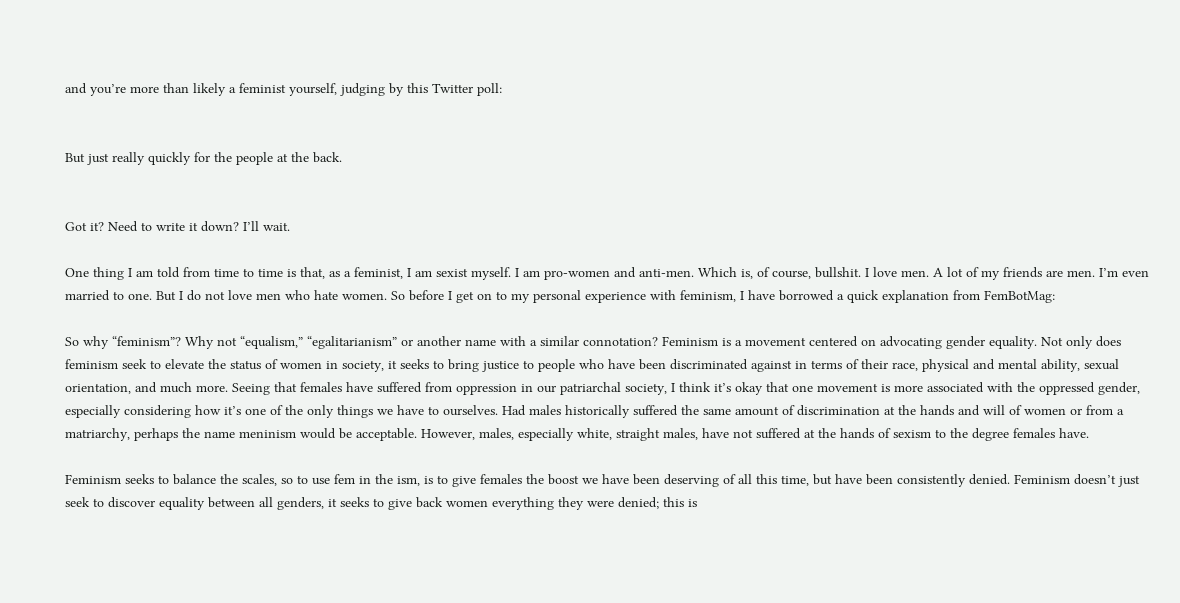and you’re more than likely a feminist yourself, judging by this Twitter poll:


But just really quickly for the people at the back.


Got it? Need to write it down? I’ll wait.

One thing I am told from time to time is that, as a feminist, I am sexist myself. I am pro-women and anti-men. Which is, of course, bullshit. I love men. A lot of my friends are men. I’m even married to one. But I do not love men who hate women. So before I get on to my personal experience with feminism, I have borrowed a quick explanation from FemBotMag:

So why “feminism”? Why not “equalism,” “egalitarianism” or another name with a similar connotation? Feminism is a movement centered on advocating gender equality. Not only does feminism seek to elevate the status of women in society, it seeks to bring justice to people who have been discriminated against in terms of their race, physical and mental ability, sexual orientation, and much more. Seeing that females have suffered from oppression in our patriarchal society, I think it’s okay that one movement is more associated with the oppressed gender, especially considering how it’s one of the only things we have to ourselves. Had males historically suffered the same amount of discrimination at the hands and will of women or from a matriarchy, perhaps the name meninism would be acceptable. However, males, especially white, straight males, have not suffered at the hands of sexism to the degree females have.

Feminism seeks to balance the scales, so to use fem in the ism, is to give females the boost we have been deserving of all this time, but have been consistently denied. Feminism doesn’t just seek to discover equality between all genders, it seeks to give back women everything they were denied; this is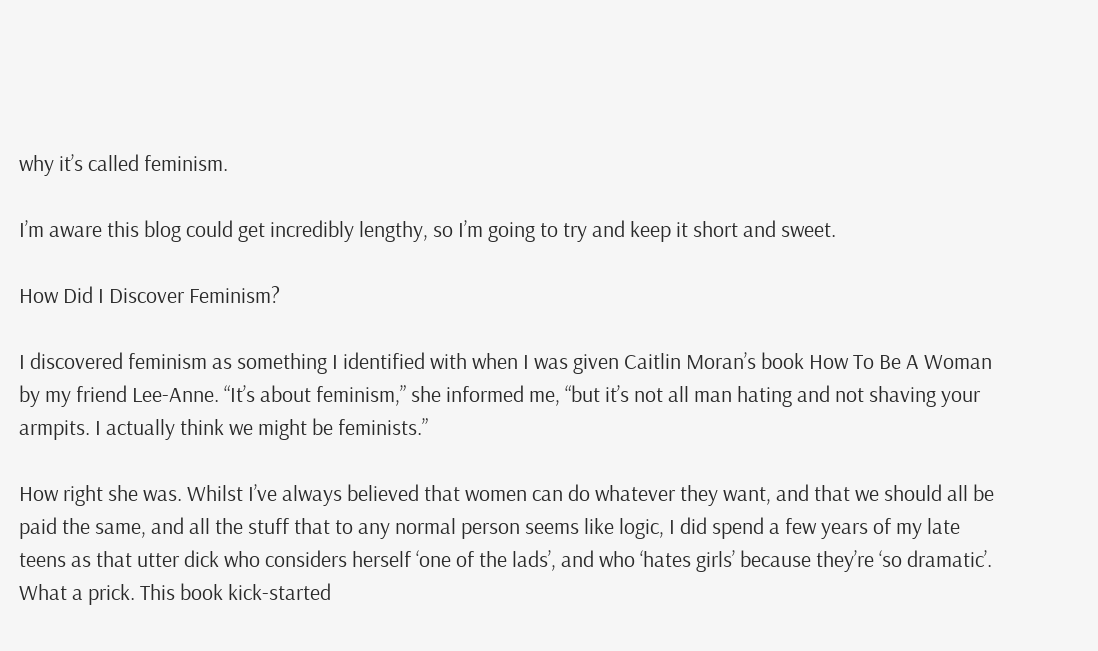why it’s called feminism.

I’m aware this blog could get incredibly lengthy, so I’m going to try and keep it short and sweet.

How Did I Discover Feminism?

I discovered feminism as something I identified with when I was given Caitlin Moran’s book How To Be A Woman by my friend Lee-Anne. “It’s about feminism,” she informed me, “but it’s not all man hating and not shaving your armpits. I actually think we might be feminists.”

How right she was. Whilst I’ve always believed that women can do whatever they want, and that we should all be paid the same, and all the stuff that to any normal person seems like logic, I did spend a few years of my late teens as that utter dick who considers herself ‘one of the lads’, and who ‘hates girls’ because they’re ‘so dramatic’. What a prick. This book kick-started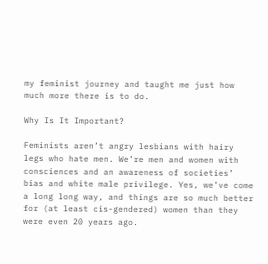my feminist journey and taught me just how much more there is to do.

Why Is It Important?

Feminists aren’t angry lesbians with hairy legs who hate men. We’re men and women with consciences and an awareness of societies’ bias and white male privilege. Yes, we’ve come a long long way, and things are so much better for (at least cis-gendered) women than they were even 20 years ago.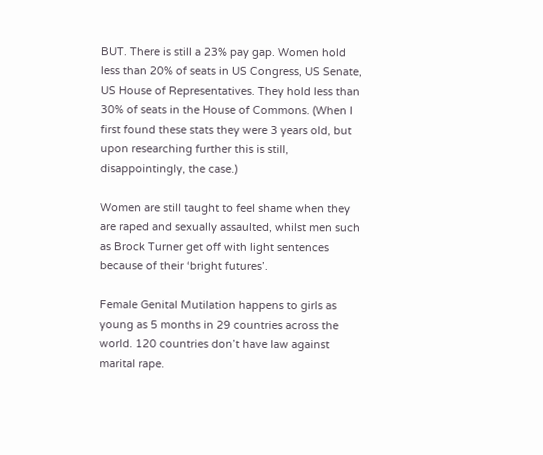BUT. There is still a 23% pay gap. Women hold less than 20% of seats in US Congress, US Senate, US House of Representatives. They hold less than 30% of seats in the House of Commons. (When I first found these stats they were 3 years old, but upon researching further this is still, disappointingly, the case.)

Women are still taught to feel shame when they are raped and sexually assaulted, whilst men such as Brock Turner get off with light sentences because of their ‘bright futures’.

Female Genital Mutilation happens to girls as young as 5 months in 29 countries across the world. 120 countries don’t have law against marital rape.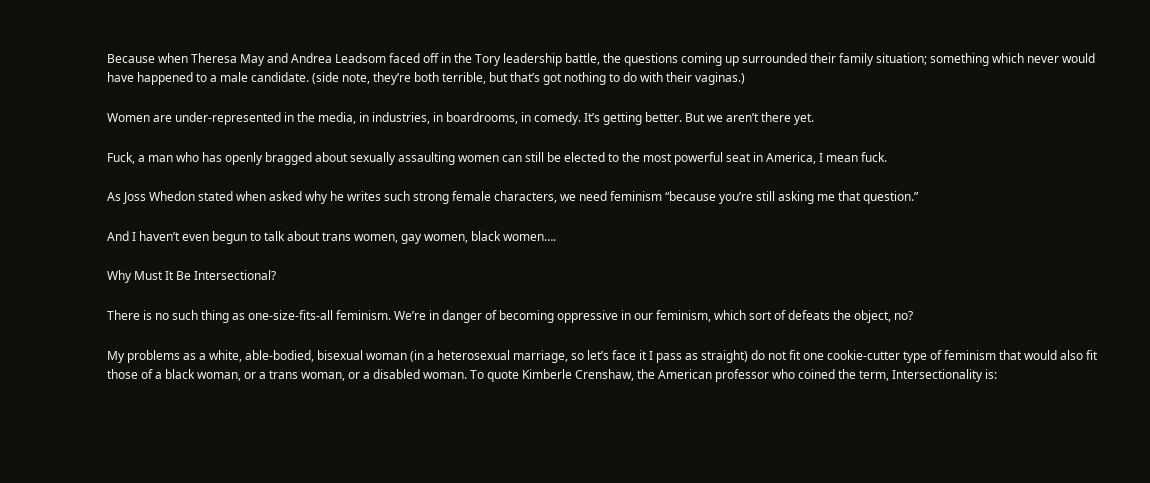Because when Theresa May and Andrea Leadsom faced off in the Tory leadership battle, the questions coming up surrounded their family situation; something which never would have happened to a male candidate. (side note, they’re both terrible, but that’s got nothing to do with their vaginas.)

Women are under-represented in the media, in industries, in boardrooms, in comedy. It’s getting better. But we aren’t there yet.

Fuck, a man who has openly bragged about sexually assaulting women can still be elected to the most powerful seat in America, I mean fuck.

As Joss Whedon stated when asked why he writes such strong female characters, we need feminism “because you’re still asking me that question.”

And I haven’t even begun to talk about trans women, gay women, black women….

Why Must It Be Intersectional?

There is no such thing as one-size-fits-all feminism. We’re in danger of becoming oppressive in our feminism, which sort of defeats the object, no?

My problems as a white, able-bodied, bisexual woman (in a heterosexual marriage, so let’s face it I pass as straight) do not fit one cookie-cutter type of feminism that would also fit those of a black woman, or a trans woman, or a disabled woman. To quote Kimberle Crenshaw, the American professor who coined the term, Intersectionality is: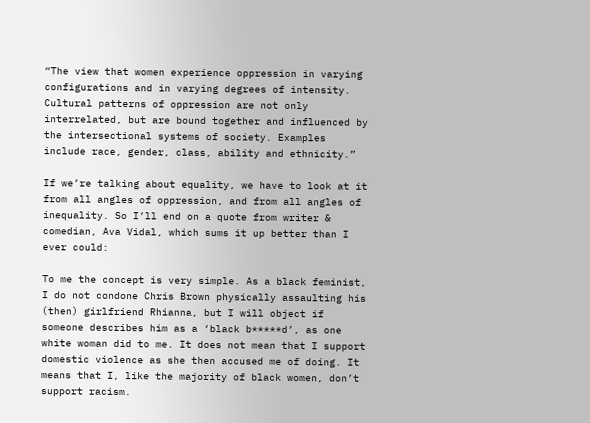“The view that women experience oppression in varying configurations and in varying degrees of intensity. Cultural patterns of oppression are not only interrelated, but are bound together and influenced by the intersectional systems of society. Examples include race, gender, class, ability and ethnicity.”

If we’re talking about equality, we have to look at it from all angles of oppression, and from all angles of inequality. So I’ll end on a quote from writer & comedian, Ava Vidal, which sums it up better than I ever could:

To me the concept is very simple. As a black feminist, I do not condone Chris Brown physically assaulting his (then) girlfriend Rhianna, but I will object if someone describes him as a ‘black b*****d’, as one white woman did to me. It does not mean that I support domestic violence as she then accused me of doing. It means that I, like the majority of black women, don’t support racism.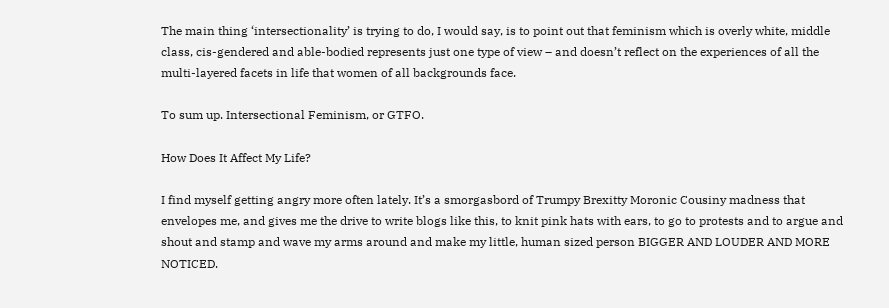The main thing ‘intersectionality’ is trying to do, I would say, is to point out that feminism which is overly white, middle class, cis-gendered and able-bodied represents just one type of view – and doesn’t reflect on the experiences of all the multi-layered facets in life that women of all backgrounds face.

To sum up. Intersectional Feminism, or GTFO.

How Does It Affect My Life?

I find myself getting angry more often lately. It’s a smorgasbord of Trumpy Brexitty Moronic Cousiny madness that envelopes me, and gives me the drive to write blogs like this, to knit pink hats with ears, to go to protests and to argue and shout and stamp and wave my arms around and make my little, human sized person BIGGER AND LOUDER AND MORE NOTICED.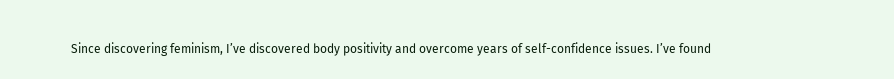Since discovering feminism, I’ve discovered body positivity and overcome years of self-confidence issues. I’ve found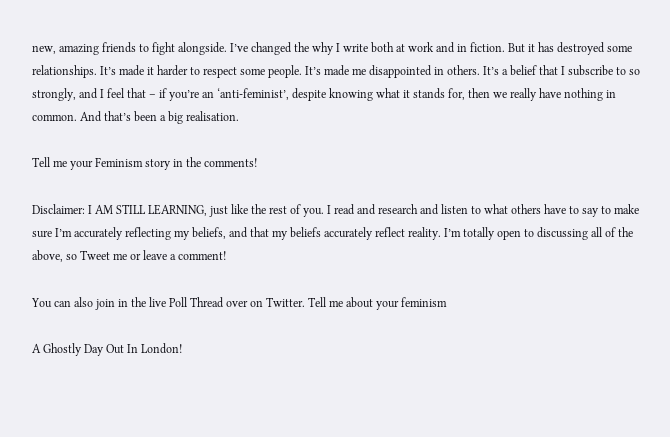new, amazing friends to fight alongside. I’ve changed the why I write both at work and in fiction. But it has destroyed some relationships. It’s made it harder to respect some people. It’s made me disappointed in others. It’s a belief that I subscribe to so strongly, and I feel that – if you’re an ‘anti-feminist’, despite knowing what it stands for, then we really have nothing in common. And that’s been a big realisation.

Tell me your Feminism story in the comments!

Disclaimer: I AM STILL LEARNING, just like the rest of you. I read and research and listen to what others have to say to make sure I’m accurately reflecting my beliefs, and that my beliefs accurately reflect reality. I’m totally open to discussing all of the above, so Tweet me or leave a comment!

You can also join in the live Poll Thread over on Twitter. Tell me about your feminism

A Ghostly Day Out In London!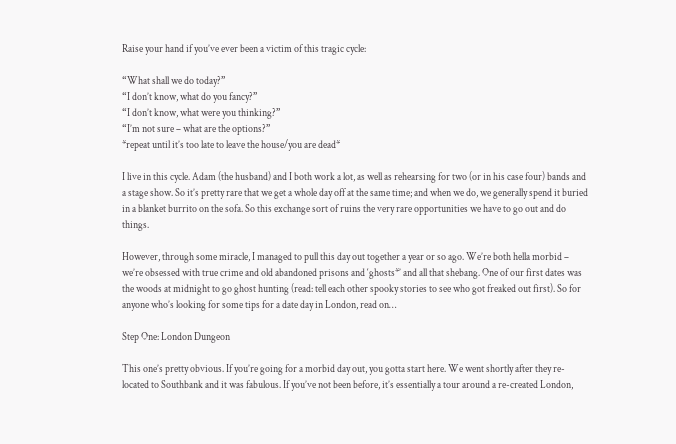Raise your hand if you’ve ever been a victim of this tragic cycle:

“What shall we do today?”
“I don’t know, what do you fancy?”
“I don’t know, what were you thinking?”
“I’m not sure – what are the options?”
*repeat until it’s too late to leave the house/you are dead*

I live in this cycle. Adam (the husband) and I both work a lot, as well as rehearsing for two (or in his case four) bands and a stage show. So it’s pretty rare that we get a whole day off at the same time; and when we do, we generally spend it buried in a blanket burrito on the sofa. So this exchange sort of ruins the very rare opportunities we have to go out and do things.

However, through some miracle, I managed to pull this day out together a year or so ago. We’re both hella morbid – we’re obsessed with true crime and old abandoned prisons and ‘ghosts*’ and all that shebang. One of our first dates was the woods at midnight to go ghost hunting (read: tell each other spooky stories to see who got freaked out first). So for anyone who’s looking for some tips for a date day in London, read on…

Step One: London Dungeon

This one’s pretty obvious. If you’re going for a morbid day out, you gotta start here. We went shortly after they re-located to Southbank and it was fabulous. If you’ve not been before, it’s essentially a tour around a re-created London,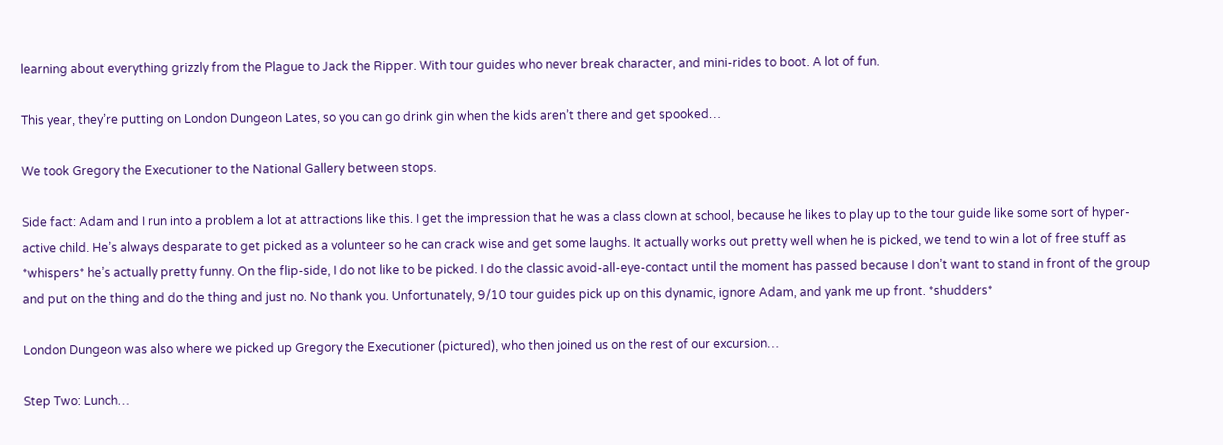learning about everything grizzly from the Plague to Jack the Ripper. With tour guides who never break character, and mini-rides to boot. A lot of fun.

This year, they’re putting on London Dungeon Lates, so you can go drink gin when the kids aren’t there and get spooked…

We took Gregory the Executioner to the National Gallery between stops.

Side fact: Adam and I run into a problem a lot at attractions like this. I get the impression that he was a class clown at school, because he likes to play up to the tour guide like some sort of hyper-active child. He’s always desparate to get picked as a volunteer so he can crack wise and get some laughs. It actually works out pretty well when he is picked, we tend to win a lot of free stuff as *whispers* he’s actually pretty funny. On the flip-side, I do not like to be picked. I do the classic avoid-all-eye-contact until the moment has passed because I don’t want to stand in front of the group and put on the thing and do the thing and just no. No thank you. Unfortunately, 9/10 tour guides pick up on this dynamic, ignore Adam, and yank me up front. *shudders*

London Dungeon was also where we picked up Gregory the Executioner (pictured), who then joined us on the rest of our excursion…

Step Two: Lunch…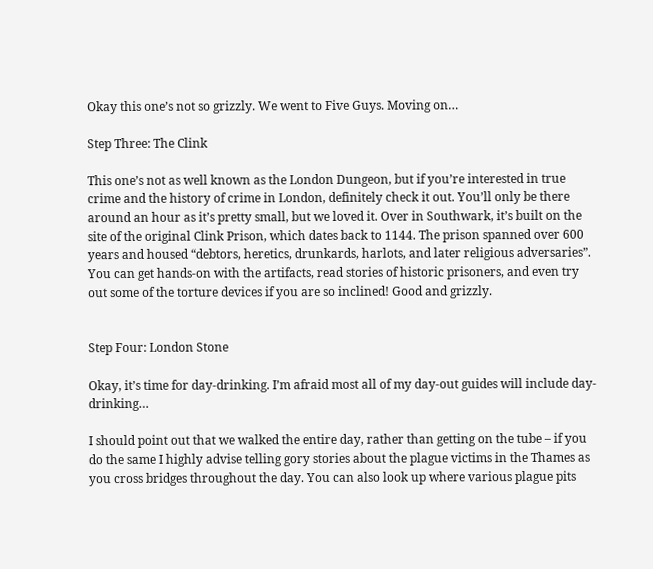Okay this one’s not so grizzly. We went to Five Guys. Moving on…

Step Three: The Clink

This one’s not as well known as the London Dungeon, but if you’re interested in true crime and the history of crime in London, definitely check it out. You’ll only be there around an hour as it’s pretty small, but we loved it. Over in Southwark, it’s built on the site of the original Clink Prison, which dates back to 1144. The prison spanned over 600 years and housed “debtors, heretics, drunkards, harlots, and later religious adversaries”. You can get hands-on with the artifacts, read stories of historic prisoners, and even try out some of the torture devices if you are so inclined! Good and grizzly.


Step Four: London Stone

Okay, it’s time for day-drinking. I’m afraid most all of my day-out guides will include day-drinking…

I should point out that we walked the entire day, rather than getting on the tube – if you do the same I highly advise telling gory stories about the plague victims in the Thames as you cross bridges throughout the day. You can also look up where various plague pits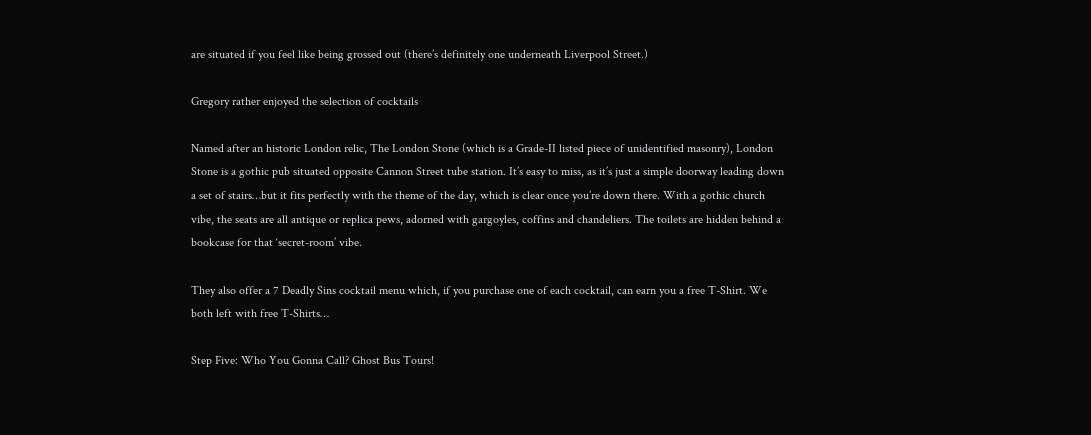are situated if you feel like being grossed out (there’s definitely one underneath Liverpool Street.)

Gregory rather enjoyed the selection of cocktails

Named after an historic London relic, The London Stone (which is a Grade-II listed piece of unidentified masonry), London Stone is a gothic pub situated opposite Cannon Street tube station. It’s easy to miss, as it’s just a simple doorway leading down a set of stairs…but it fits perfectly with the theme of the day, which is clear once you’re down there. With a gothic church vibe, the seats are all antique or replica pews, adorned with gargoyles, coffins and chandeliers. The toilets are hidden behind a bookcase for that ‘secret-room’ vibe.

They also offer a 7 Deadly Sins cocktail menu which, if you purchase one of each cocktail, can earn you a free T-Shirt. We both left with free T-Shirts…

Step Five: Who You Gonna Call? Ghost Bus Tours!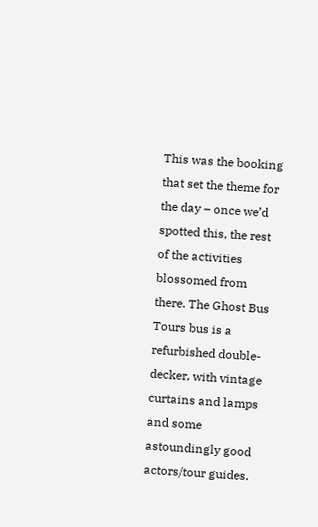This was the booking that set the theme for the day – once we’d spotted this, the rest of the activities blossomed from there. The Ghost Bus Tours bus is a refurbished double-decker, with vintage curtains and lamps and some astoundingly good actors/tour guides.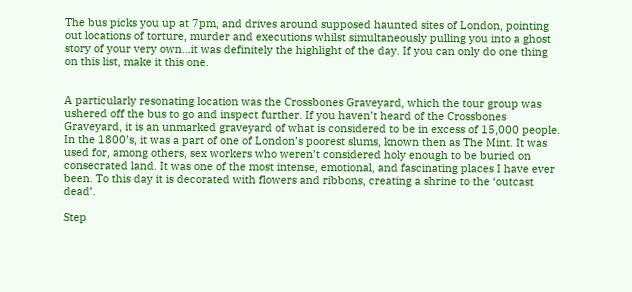The bus picks you up at 7pm, and drives around supposed haunted sites of London, pointing out locations of torture, murder and executions whilst simultaneously pulling you into a ghost story of your very own…it was definitely the highlight of the day. If you can only do one thing on this list, make it this one.


A particularly resonating location was the Crossbones Graveyard, which the tour group was ushered off the bus to go and inspect further. If you haven’t heard of the Crossbones Graveyard, it is an unmarked graveyard of what is considered to be in excess of 15,000 people. In the 1800’s, it was a part of one of London’s poorest slums, known then as The Mint. It was used for, among others, sex workers who weren’t considered holy enough to be buried on consecrated land. It was one of the most intense, emotional, and fascinating places I have ever been. To this day it is decorated with flowers and ribbons, creating a shrine to the ‘outcast dead’.

Step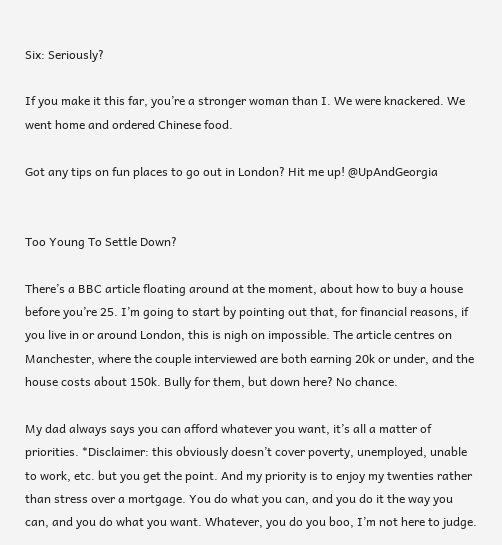Six: Seriously?

If you make it this far, you’re a stronger woman than I. We were knackered. We went home and ordered Chinese food.

Got any tips on fun places to go out in London? Hit me up! @UpAndGeorgia


Too Young To Settle Down?

There’s a BBC article floating around at the moment, about how to buy a house before you’re 25. I’m going to start by pointing out that, for financial reasons, if you live in or around London, this is nigh on impossible. The article centres on Manchester, where the couple interviewed are both earning 20k or under, and the house costs about 150k. Bully for them, but down here? No chance.

My dad always says you can afford whatever you want, it’s all a matter of priorities. *Disclaimer: this obviously doesn’t cover poverty, unemployed, unable to work, etc. but you get the point. And my priority is to enjoy my twenties rather than stress over a mortgage. You do what you can, and you do it the way you can, and you do what you want. Whatever, you do you boo, I’m not here to judge.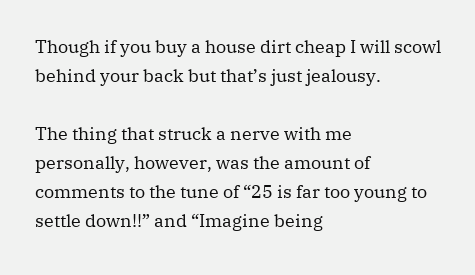Though if you buy a house dirt cheap I will scowl behind your back but that’s just jealousy.

The thing that struck a nerve with me personally, however, was the amount of comments to the tune of “25 is far too young to settle down!!” and “Imagine being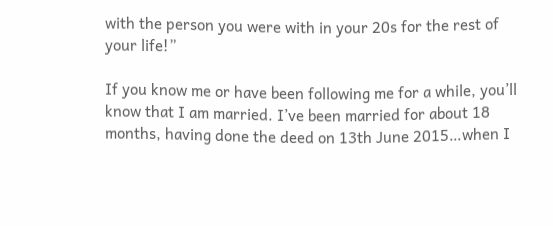with the person you were with in your 20s for the rest of your life!”

If you know me or have been following me for a while, you’ll know that I am married. I’ve been married for about 18 months, having done the deed on 13th June 2015…when I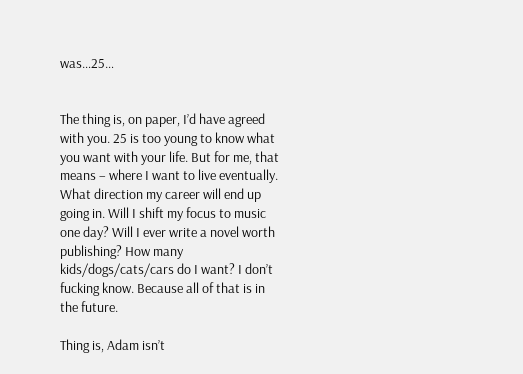was…25…


The thing is, on paper, I’d have agreed with you. 25 is too young to know what you want with your life. But for me, that means – where I want to live eventually. What direction my career will end up going in. Will I shift my focus to music one day? Will I ever write a novel worth publishing? How many kids/dogs/cats/cars do I want? I don’t fucking know. Because all of that is in the future.

Thing is, Adam isn’t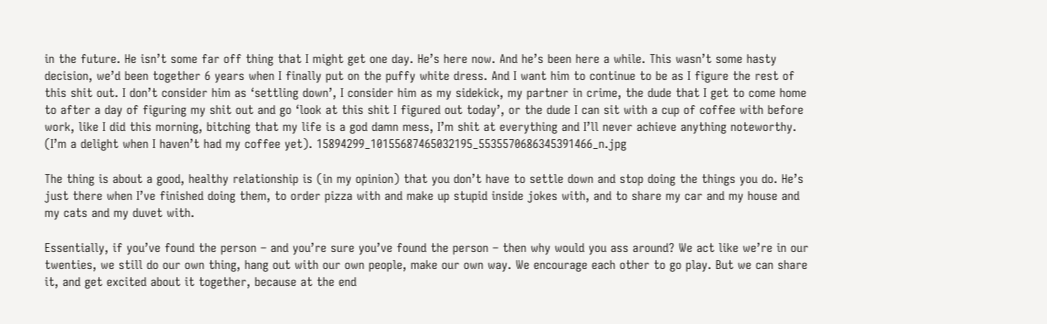in the future. He isn’t some far off thing that I might get one day. He’s here now. And he’s been here a while. This wasn’t some hasty decision, we’d been together 6 years when I finally put on the puffy white dress. And I want him to continue to be as I figure the rest of this shit out. I don’t consider him as ‘settling down’, I consider him as my sidekick, my partner in crime, the dude that I get to come home to after a day of figuring my shit out and go ‘look at this shit I figured out today’, or the dude I can sit with a cup of coffee with before work, like I did this morning, bitching that my life is a god damn mess, I’m shit at everything and I’ll never achieve anything noteworthy. (I’m a delight when I haven’t had my coffee yet). 15894299_10155687465032195_5535570686345391466_n.jpg

The thing is about a good, healthy relationship is (in my opinion) that you don’t have to settle down and stop doing the things you do. He’s just there when I’ve finished doing them, to order pizza with and make up stupid inside jokes with, and to share my car and my house and my cats and my duvet with.

Essentially, if you’ve found the person – and you’re sure you’ve found the person – then why would you ass around? We act like we’re in our twenties, we still do our own thing, hang out with our own people, make our own way. We encourage each other to go play. But we can share it, and get excited about it together, because at the end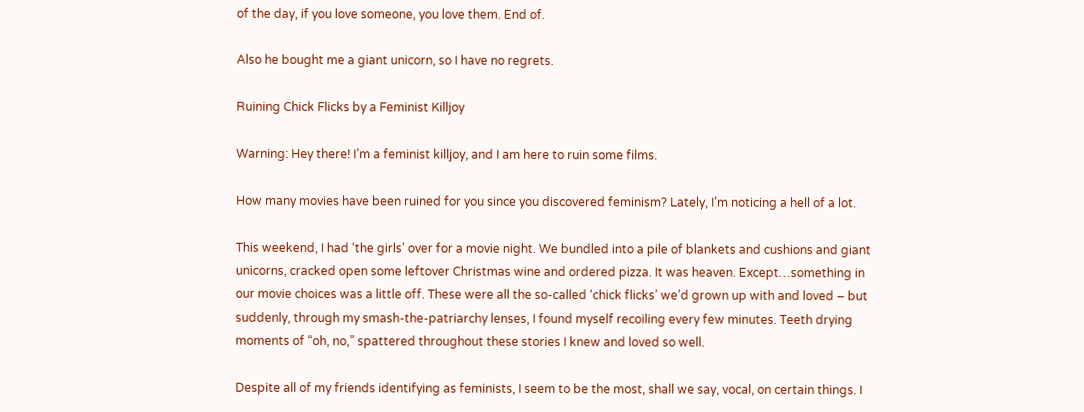of the day, if you love someone, you love them. End of.

Also he bought me a giant unicorn, so I have no regrets.

Ruining Chick Flicks by a Feminist Killjoy

Warning: Hey there! I’m a feminist killjoy, and I am here to ruin some films.

How many movies have been ruined for you since you discovered feminism? Lately, I’m noticing a hell of a lot.

This weekend, I had ‘the girls’ over for a movie night. We bundled into a pile of blankets and cushions and giant unicorns, cracked open some leftover Christmas wine and ordered pizza. It was heaven. Except…something in our movie choices was a little off. These were all the so-called ‘chick flicks’ we’d grown up with and loved – but suddenly, through my smash-the-patriarchy lenses, I found myself recoiling every few minutes. Teeth drying moments of “oh, no,” spattered throughout these stories I knew and loved so well.

Despite all of my friends identifying as feminists, I seem to be the most, shall we say, vocal, on certain things. I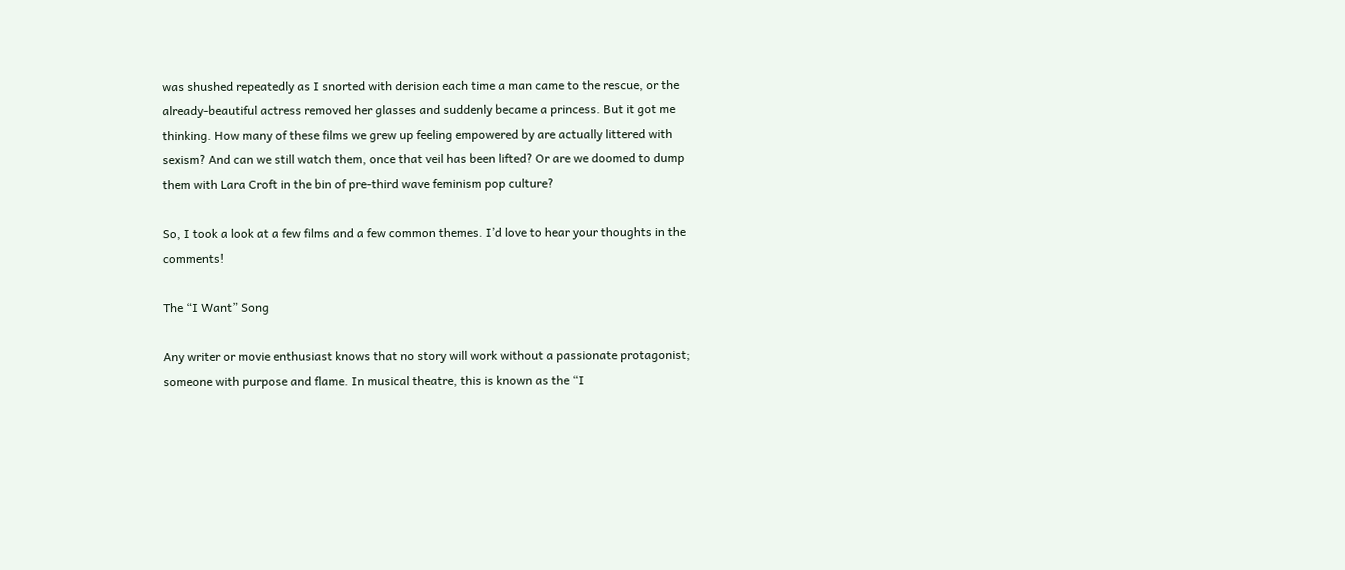was shushed repeatedly as I snorted with derision each time a man came to the rescue, or the already-beautiful actress removed her glasses and suddenly became a princess. But it got me thinking. How many of these films we grew up feeling empowered by are actually littered with sexism? And can we still watch them, once that veil has been lifted? Or are we doomed to dump them with Lara Croft in the bin of pre-third wave feminism pop culture?

So, I took a look at a few films and a few common themes. I’d love to hear your thoughts in the comments!

The “I Want” Song

Any writer or movie enthusiast knows that no story will work without a passionate protagonist; someone with purpose and flame. In musical theatre, this is known as the “I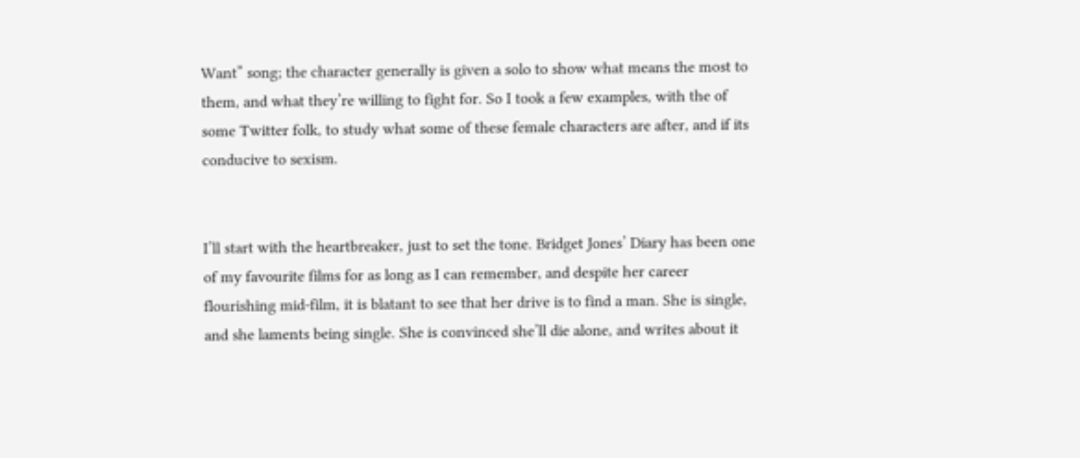Want” song; the character generally is given a solo to show what means the most to them, and what they’re willing to fight for. So I took a few examples, with the of some Twitter folk, to study what some of these female characters are after, and if its conducive to sexism.


I’ll start with the heartbreaker, just to set the tone. Bridget Jones’ Diary has been one of my favourite films for as long as I can remember, and despite her career flourishing mid-film, it is blatant to see that her drive is to find a man. She is single, and she laments being single. She is convinced she’ll die alone, and writes about it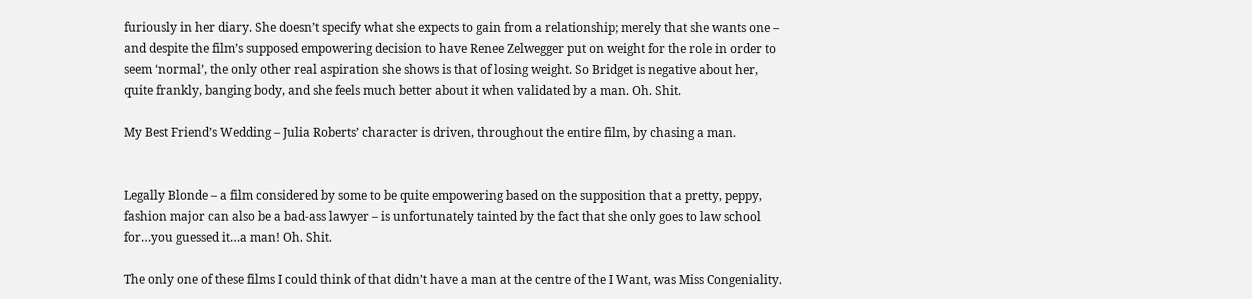furiously in her diary. She doesn’t specify what she expects to gain from a relationship; merely that she wants one – and despite the film’s supposed empowering decision to have Renee Zelwegger put on weight for the role in order to seem ‘normal’, the only other real aspiration she shows is that of losing weight. So Bridget is negative about her, quite frankly, banging body, and she feels much better about it when validated by a man. Oh. Shit.

My Best Friend’s Wedding – Julia Roberts’ character is driven, throughout the entire film, by chasing a man.


Legally Blonde – a film considered by some to be quite empowering based on the supposition that a pretty, peppy, fashion major can also be a bad-ass lawyer – is unfortunately tainted by the fact that she only goes to law school for…you guessed it…a man! Oh. Shit.

The only one of these films I could think of that didn’t have a man at the centre of the I Want, was Miss Congeniality.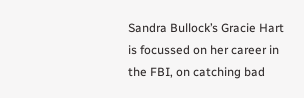Sandra Bullock’s Gracie Hart is focussed on her career in the FBI, on catching bad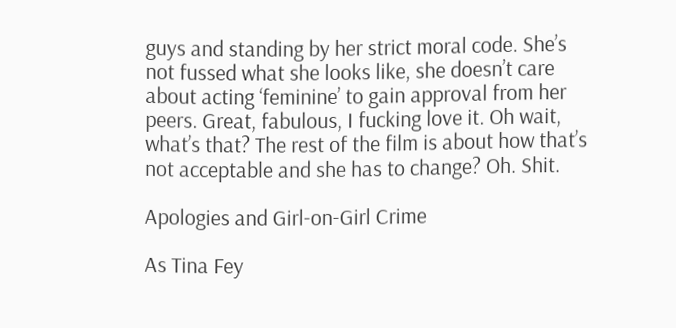guys and standing by her strict moral code. She’s not fussed what she looks like, she doesn’t care about acting ‘feminine’ to gain approval from her peers. Great, fabulous, I fucking love it. Oh wait, what’s that? The rest of the film is about how that’s not acceptable and she has to change? Oh. Shit.

Apologies and Girl-on-Girl Crime

As Tina Fey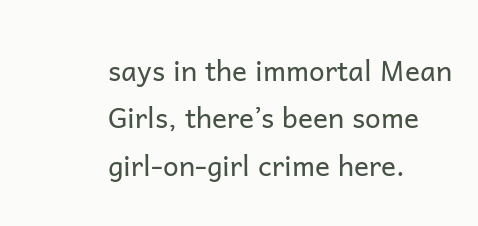says in the immortal Mean Girls, there’s been some girl-on-girl crime here.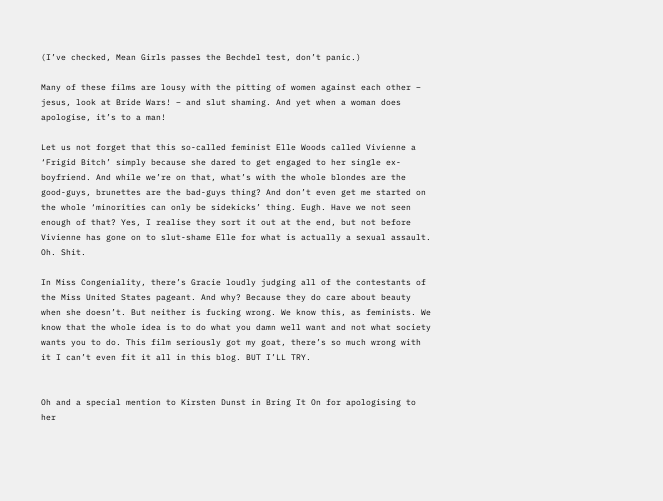(I’ve checked, Mean Girls passes the Bechdel test, don’t panic.)

Many of these films are lousy with the pitting of women against each other – jesus, look at Bride Wars! – and slut shaming. And yet when a woman does apologise, it’s to a man!

Let us not forget that this so-called feminist Elle Woods called Vivienne a ‘Frigid Bitch’ simply because she dared to get engaged to her single ex-boyfriend. And while we’re on that, what’s with the whole blondes are the good-guys, brunettes are the bad-guys thing? And don’t even get me started on the whole ‘minorities can only be sidekicks’ thing. Eugh. Have we not seen enough of that? Yes, I realise they sort it out at the end, but not before Vivienne has gone on to slut-shame Elle for what is actually a sexual assault. Oh. Shit.

In Miss Congeniality, there’s Gracie loudly judging all of the contestants of the Miss United States pageant. And why? Because they do care about beauty when she doesn’t. But neither is fucking wrong. We know this, as feminists. We know that the whole idea is to do what you damn well want and not what society wants you to do. This film seriously got my goat, there’s so much wrong with it I can’t even fit it all in this blog. BUT I’LL TRY.


Oh and a special mention to Kirsten Dunst in Bring It On for apologising to her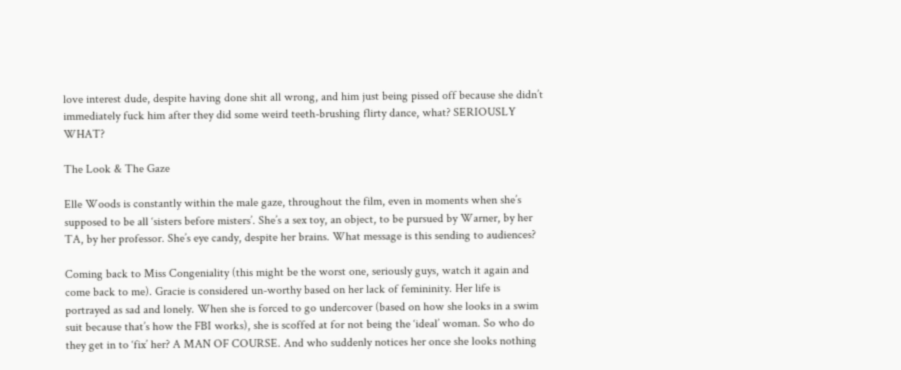love interest dude, despite having done shit all wrong, and him just being pissed off because she didn’t immediately fuck him after they did some weird teeth-brushing flirty dance, what? SERIOUSLY WHAT?

The Look & The Gaze

Elle Woods is constantly within the male gaze, throughout the film, even in moments when she’s supposed to be all ‘sisters before misters’. She’s a sex toy, an object, to be pursued by Warner, by her TA, by her professor. She’s eye candy, despite her brains. What message is this sending to audiences?

Coming back to Miss Congeniality (this might be the worst one, seriously guys, watch it again and come back to me). Gracie is considered un-worthy based on her lack of femininity. Her life is portrayed as sad and lonely. When she is forced to go undercover (based on how she looks in a swim suit because that’s how the FBI works), she is scoffed at for not being the ‘ideal’ woman. So who do they get in to ‘fix’ her? A MAN OF COURSE. And who suddenly notices her once she looks nothing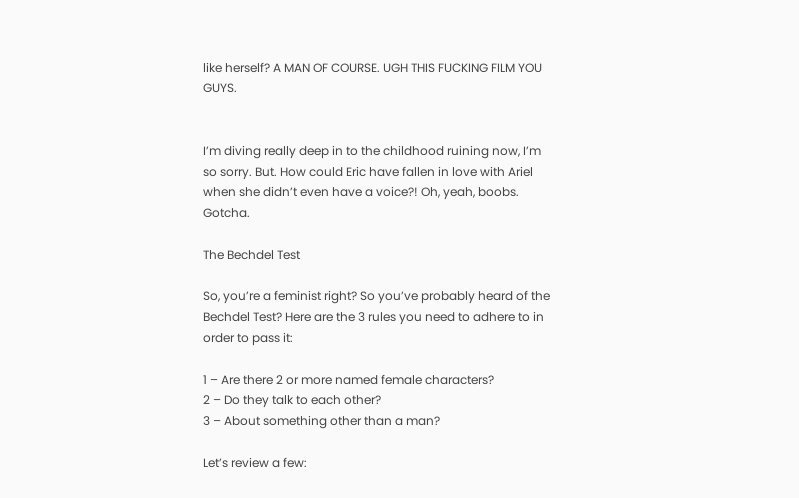like herself? A MAN OF COURSE. UGH THIS FUCKING FILM YOU GUYS.


I’m diving really deep in to the childhood ruining now, I’m so sorry. But. How could Eric have fallen in love with Ariel when she didn’t even have a voice?! Oh, yeah, boobs. Gotcha.

The Bechdel Test

So, you’re a feminist right? So you’ve probably heard of the Bechdel Test? Here are the 3 rules you need to adhere to in order to pass it:

1 – Are there 2 or more named female characters?
2 – Do they talk to each other?
3 – About something other than a man?

Let’s review a few: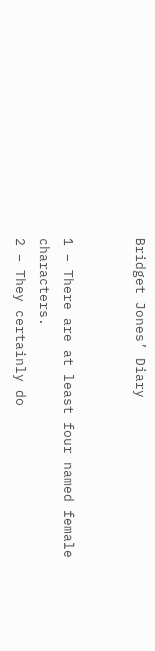Bridget Jones’ Diary


1 – There are at least four named female characters.
2 – They certainly do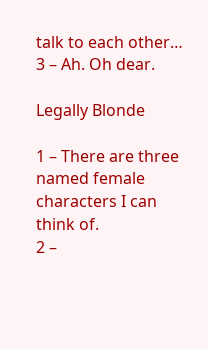talk to each other…
3 – Ah. Oh dear.

Legally Blonde

1 – There are three named female characters I can think of.
2 –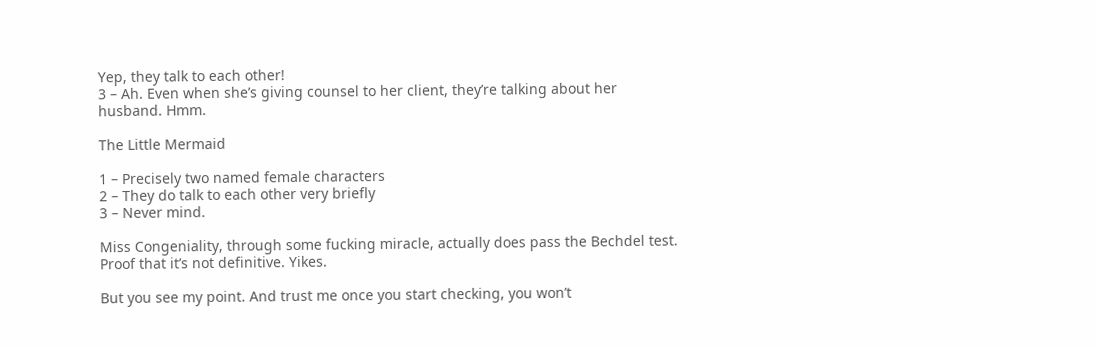Yep, they talk to each other!
3 – Ah. Even when she’s giving counsel to her client, they’re talking about her husband. Hmm.

The Little Mermaid

1 – Precisely two named female characters
2 – They do talk to each other very briefly
3 – Never mind.

Miss Congeniality, through some fucking miracle, actually does pass the Bechdel test. Proof that it’s not definitive. Yikes.

But you see my point. And trust me once you start checking, you won’t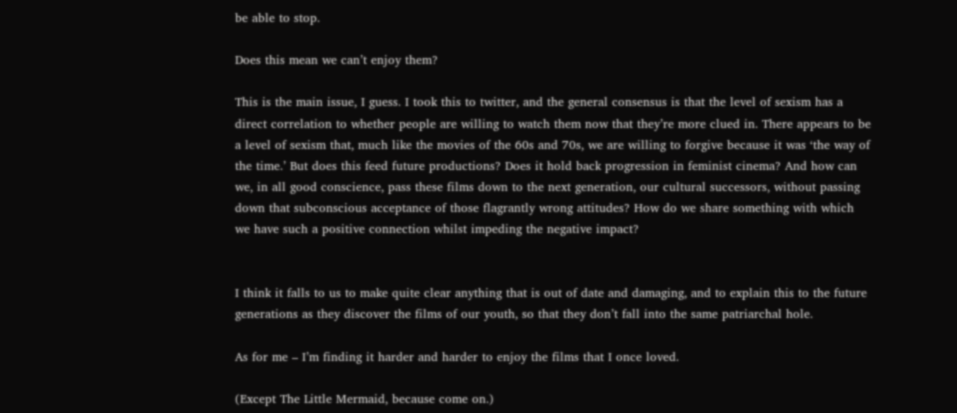be able to stop.

Does this mean we can’t enjoy them?

This is the main issue, I guess. I took this to twitter, and the general consensus is that the level of sexism has a direct correlation to whether people are willing to watch them now that they’re more clued in. There appears to be a level of sexism that, much like the movies of the 60s and 70s, we are willing to forgive because it was ‘the way of the time.’ But does this feed future productions? Does it hold back progression in feminist cinema? And how can we, in all good conscience, pass these films down to the next generation, our cultural successors, without passing down that subconscious acceptance of those flagrantly wrong attitudes? How do we share something with which we have such a positive connection whilst impeding the negative impact?


I think it falls to us to make quite clear anything that is out of date and damaging, and to explain this to the future generations as they discover the films of our youth, so that they don’t fall into the same patriarchal hole.

As for me – I’m finding it harder and harder to enjoy the films that I once loved.

(Except The Little Mermaid, because come on.)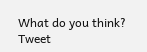What do you think? Tweet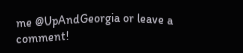me @UpAndGeorgia or leave a comment!